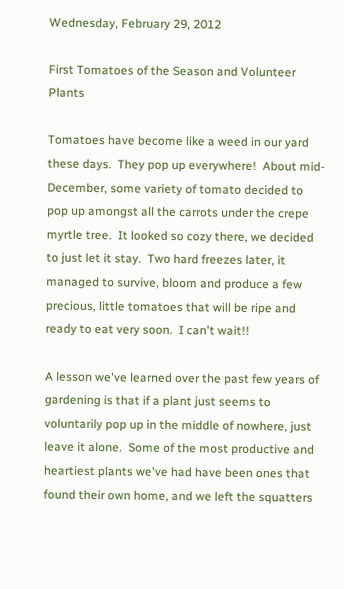Wednesday, February 29, 2012

First Tomatoes of the Season and Volunteer Plants

Tomatoes have become like a weed in our yard these days.  They pop up everywhere!  About mid-December, some variety of tomato decided to pop up amongst all the carrots under the crepe myrtle tree.  It looked so cozy there, we decided to just let it stay.  Two hard freezes later, it managed to survive, bloom and produce a few precious, little tomatoes that will be ripe and ready to eat very soon.  I can't wait!!

A lesson we've learned over the past few years of gardening is that if a plant just seems to voluntarily pop up in the middle of nowhere, just leave it alone.  Some of the most productive and heartiest plants we've had have been ones that found their own home, and we left the squatters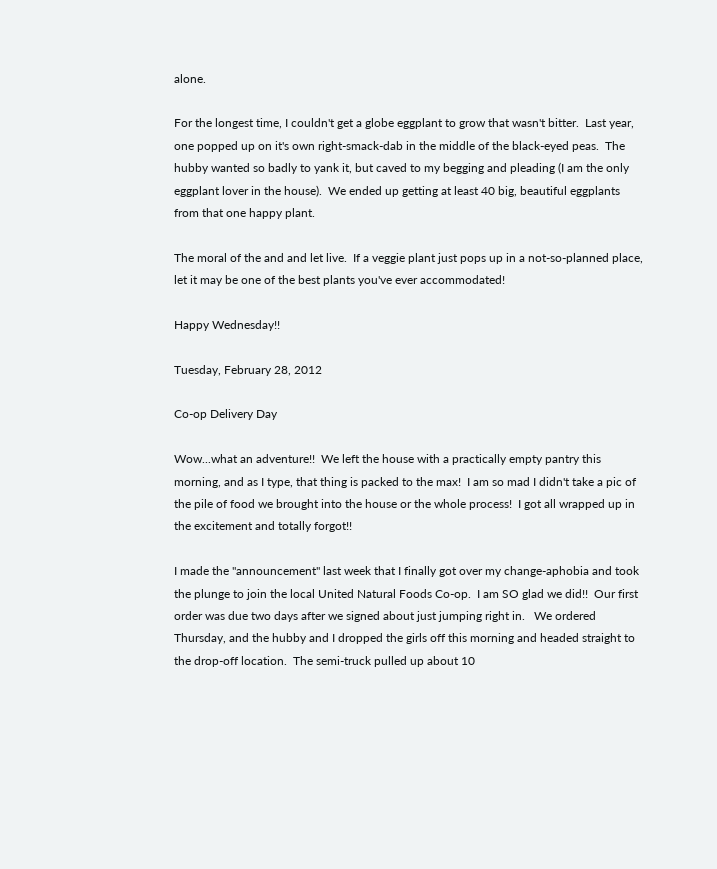alone.

For the longest time, I couldn't get a globe eggplant to grow that wasn't bitter.  Last year, one popped up on it's own right-smack-dab in the middle of the black-eyed peas.  The hubby wanted so badly to yank it, but caved to my begging and pleading (I am the only eggplant lover in the house).  We ended up getting at least 40 big, beautiful eggplants from that one happy plant.

The moral of the and and let live.  If a veggie plant just pops up in a not-so-planned place, let it may be one of the best plants you've ever accommodated!

Happy Wednesday!!

Tuesday, February 28, 2012

Co-op Delivery Day

Wow...what an adventure!!  We left the house with a practically empty pantry this morning, and as I type, that thing is packed to the max!  I am so mad I didn't take a pic of the pile of food we brought into the house or the whole process!  I got all wrapped up in the excitement and totally forgot!!

I made the "announcement" last week that I finally got over my change-aphobia and took the plunge to join the local United Natural Foods Co-op.  I am SO glad we did!!  Our first order was due two days after we signed about just jumping right in.   We ordered Thursday, and the hubby and I dropped the girls off this morning and headed straight to the drop-off location.  The semi-truck pulled up about 10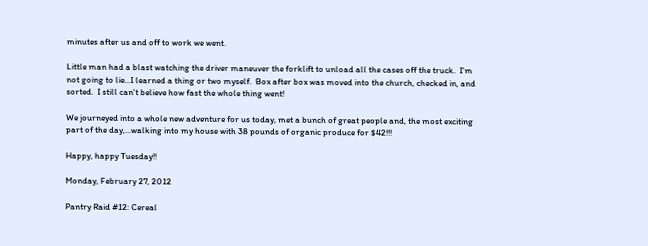minutes after us and off to work we went.

Little man had a blast watching the driver maneuver the forklift to unload all the cases off the truck.  I'm not going to lie...I learned a thing or two myself.  Box after box was moved into the church, checked in, and sorted.  I still can't believe how fast the whole thing went!

We journeyed into a whole new adventure for us today, met a bunch of great people and, the most exciting part of the day,...walking into my house with 38 pounds of organic produce for $42!!!

Happy, happy Tuesday!!

Monday, February 27, 2012

Pantry Raid #12: Cereal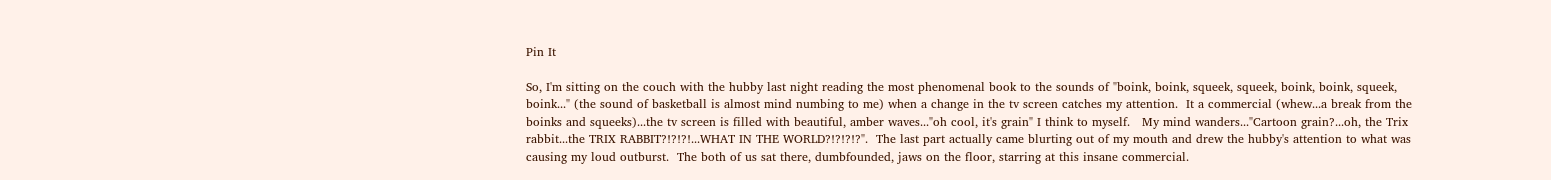Pin It

So, I'm sitting on the couch with the hubby last night reading the most phenomenal book to the sounds of "boink, boink, squeek, squeek, boink, boink, squeek, boink..." (the sound of basketball is almost mind numbing to me) when a change in the tv screen catches my attention.  It a commercial (whew...a break from the boinks and squeeks)...the tv screen is filled with beautiful, amber waves..."oh cool, it's grain" I think to myself.   My mind wanders..."Cartoon grain?...oh, the Trix rabbit...the TRIX RABBIT?!?!?!...WHAT IN THE WORLD?!?!?!?".  The last part actually came blurting out of my mouth and drew the hubby's attention to what was causing my loud outburst.  The both of us sat there, dumbfounded, jaws on the floor, starring at this insane commercial.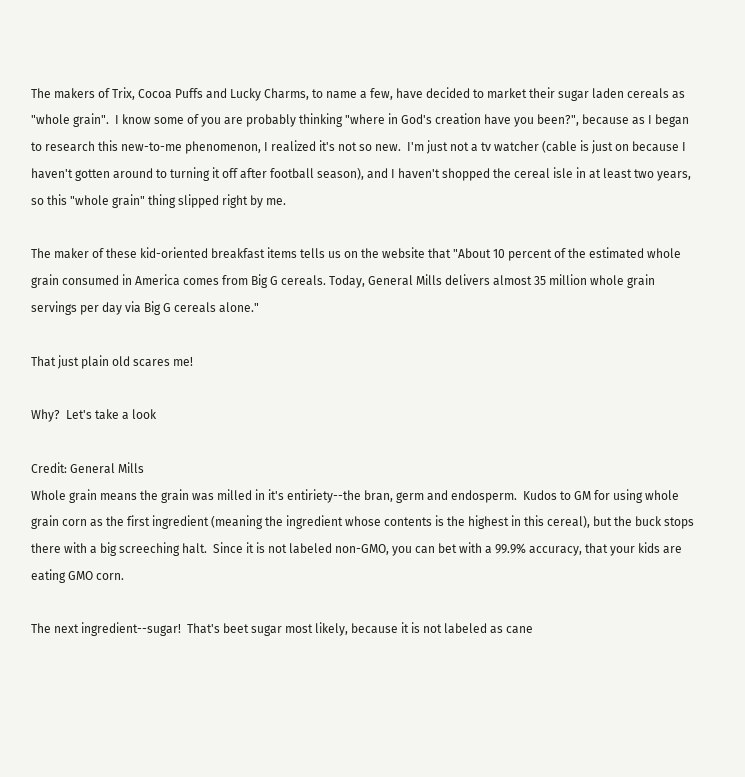The makers of Trix, Cocoa Puffs and Lucky Charms, to name a few, have decided to market their sugar laden cereals as "whole grain".  I know some of you are probably thinking "where in God's creation have you been?", because as I began to research this new-to-me phenomenon, I realized it's not so new.  I'm just not a tv watcher (cable is just on because I haven't gotten around to turning it off after football season), and I haven't shopped the cereal isle in at least two years, so this "whole grain" thing slipped right by me.

The maker of these kid-oriented breakfast items tells us on the website that "About 10 percent of the estimated whole grain consumed in America comes from Big G cereals. Today, General Mills delivers almost 35 million whole grain servings per day via Big G cereals alone."

That just plain old scares me!

Why?  Let's take a look

Credit: General Mills
Whole grain means the grain was milled in it's entiriety--the bran, germ and endosperm.  Kudos to GM for using whole grain corn as the first ingredient (meaning the ingredient whose contents is the highest in this cereal), but the buck stops there with a big screeching halt.  Since it is not labeled non-GMO, you can bet with a 99.9% accuracy, that your kids are eating GMO corn.

The next ingredient--sugar!  That's beet sugar most likely, because it is not labeled as cane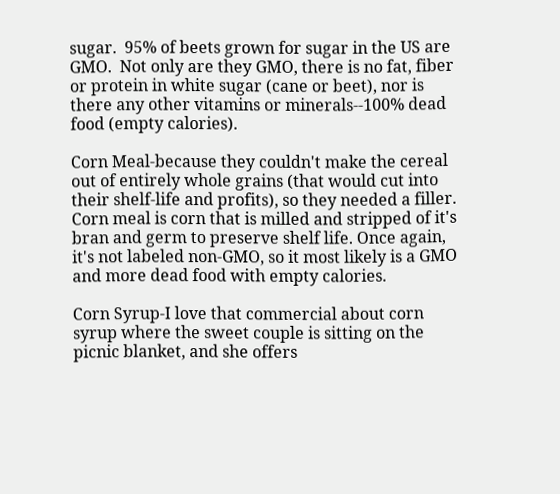sugar.  95% of beets grown for sugar in the US are GMO.  Not only are they GMO, there is no fat, fiber or protein in white sugar (cane or beet), nor is there any other vitamins or minerals--100% dead food (empty calories).

Corn Meal-because they couldn't make the cereal out of entirely whole grains (that would cut into their shelf-life and profits), so they needed a filler.  Corn meal is corn that is milled and stripped of it's bran and germ to preserve shelf life. Once again, it's not labeled non-GMO, so it most likely is a GMO and more dead food with empty calories.

Corn Syrup-I love that commercial about corn syrup where the sweet couple is sitting on the picnic blanket, and she offers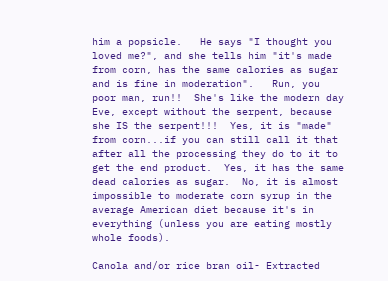him a popsicle.   He says "I thought you loved me?", and she tells him "it's made from corn, has the same calories as sugar and is fine in moderation".   Run, you poor man, run!!  She's like the modern day Eve, except without the serpent, because she IS the serpent!!!  Yes, it is "made" from corn...if you can still call it that after all the processing they do to it to get the end product.  Yes, it has the same dead calories as sugar.  No, it is almost impossible to moderate corn syrup in the average American diet because it's in everything (unless you are eating mostly whole foods).

Canola and/or rice bran oil- Extracted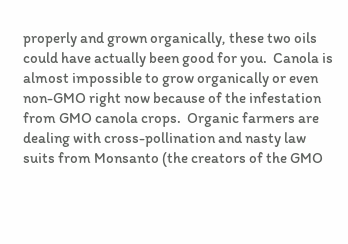properly and grown organically, these two oils could have actually been good for you.  Canola is almost impossible to grow organically or even non-GMO right now because of the infestation from GMO canola crops.  Organic farmers are dealing with cross-pollination and nasty law suits from Monsanto (the creators of the GMO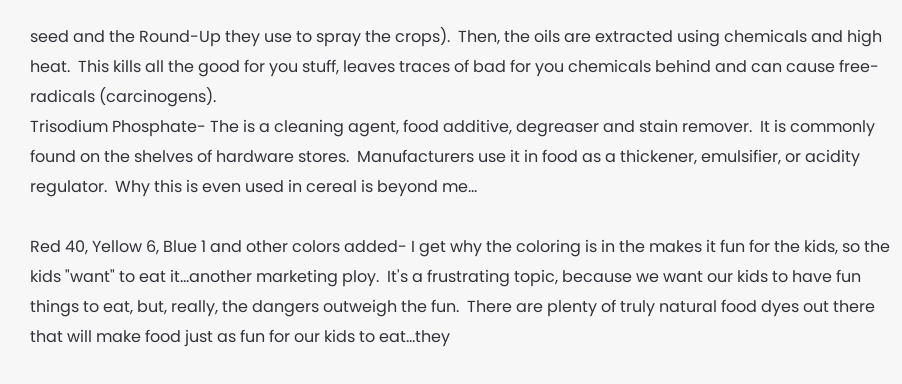seed and the Round-Up they use to spray the crops).  Then, the oils are extracted using chemicals and high heat.  This kills all the good for you stuff, leaves traces of bad for you chemicals behind and can cause free-radicals (carcinogens).
Trisodium Phosphate- The is a cleaning agent, food additive, degreaser and stain remover.  It is commonly found on the shelves of hardware stores.  Manufacturers use it in food as a thickener, emulsifier, or acidity regulator.  Why this is even used in cereal is beyond me...

Red 40, Yellow 6, Blue 1 and other colors added- I get why the coloring is in the makes it fun for the kids, so the kids "want" to eat it...another marketing ploy.  It's a frustrating topic, because we want our kids to have fun things to eat, but, really, the dangers outweigh the fun.  There are plenty of truly natural food dyes out there that will make food just as fun for our kids to eat...they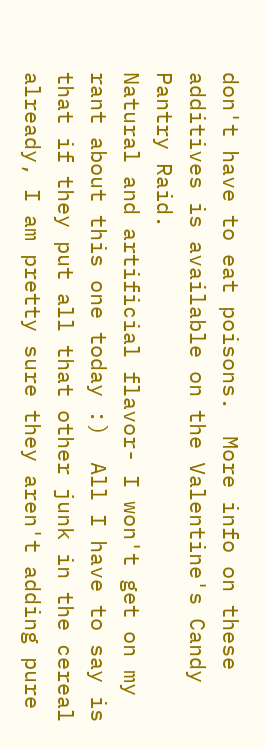don't have to eat poisons.  More info on these additives is available on the Valentine's Candy Pantry Raid.
Natural and artificial flavor- I won't get on my rant about this one today :)  All I have to say is that if they put all that other junk in the cereal already, I am pretty sure they aren't adding pure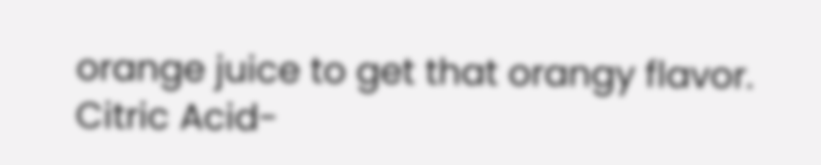orange juice to get that orangy flavor.
Citric Acid-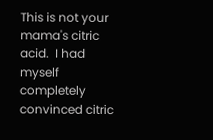This is not your mama's citric acid.  I had myself completely convinced citric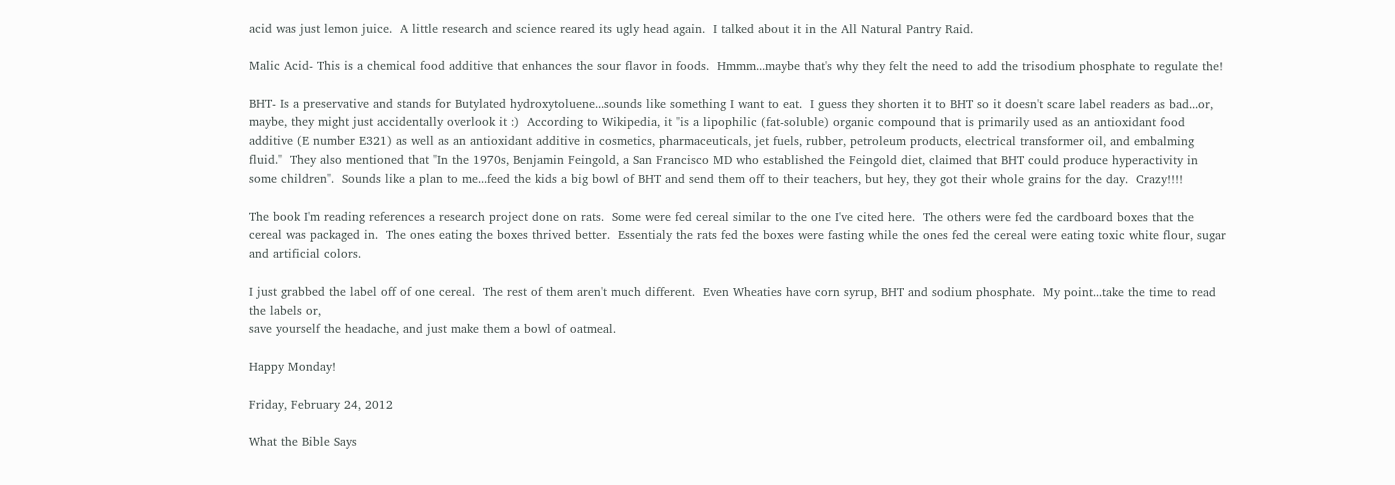acid was just lemon juice.  A little research and science reared its ugly head again.  I talked about it in the All Natural Pantry Raid.

Malic Acid- This is a chemical food additive that enhances the sour flavor in foods.  Hmmm...maybe that's why they felt the need to add the trisodium phosphate to regulate the!

BHT- Is a preservative and stands for Butylated hydroxytoluene...sounds like something I want to eat.  I guess they shorten it to BHT so it doesn't scare label readers as bad...or, maybe, they might just accidentally overlook it :)  According to Wikipedia, it "is a lipophilic (fat-soluble) organic compound that is primarily used as an antioxidant food additive (E number E321) as well as an antioxidant additive in cosmetics, pharmaceuticals, jet fuels, rubber, petroleum products, electrical transformer oil, and embalming fluid."  They also mentioned that "In the 1970s, Benjamin Feingold, a San Francisco MD who established the Feingold diet, claimed that BHT could produce hyperactivity in some children".  Sounds like a plan to me...feed the kids a big bowl of BHT and send them off to their teachers, but hey, they got their whole grains for the day.  Crazy!!!!

The book I'm reading references a research project done on rats.  Some were fed cereal similar to the one I've cited here.  The others were fed the cardboard boxes that the cereal was packaged in.  The ones eating the boxes thrived better.  Essentialy the rats fed the boxes were fasting while the ones fed the cereal were eating toxic white flour, sugar and artificial colors.

I just grabbed the label off of one cereal.  The rest of them aren't much different.  Even Wheaties have corn syrup, BHT and sodium phosphate.  My point...take the time to read the labels or,
save yourself the headache, and just make them a bowl of oatmeal.

Happy Monday!

Friday, February 24, 2012

What the Bible Says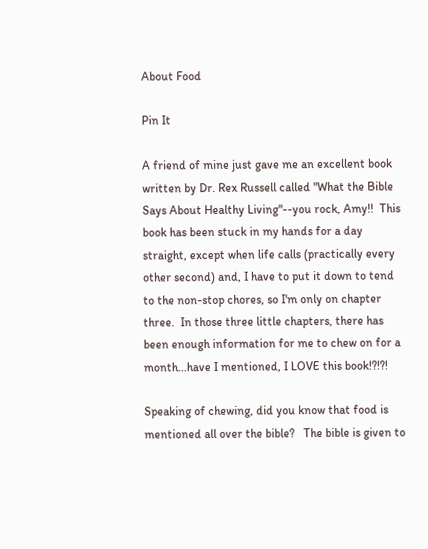About Food

Pin It

A friend of mine just gave me an excellent book written by Dr. Rex Russell called "What the Bible Says About Healthy Living"--you rock, Amy!!  This book has been stuck in my hands for a day straight, except when life calls (practically every other second) and, I have to put it down to tend to the non-stop chores, so I'm only on chapter three.  In those three little chapters, there has been enough information for me to chew on for a month...have I mentioned, I LOVE this book!?!?!

Speaking of chewing, did you know that food is mentioned all over the bible?   The bible is given to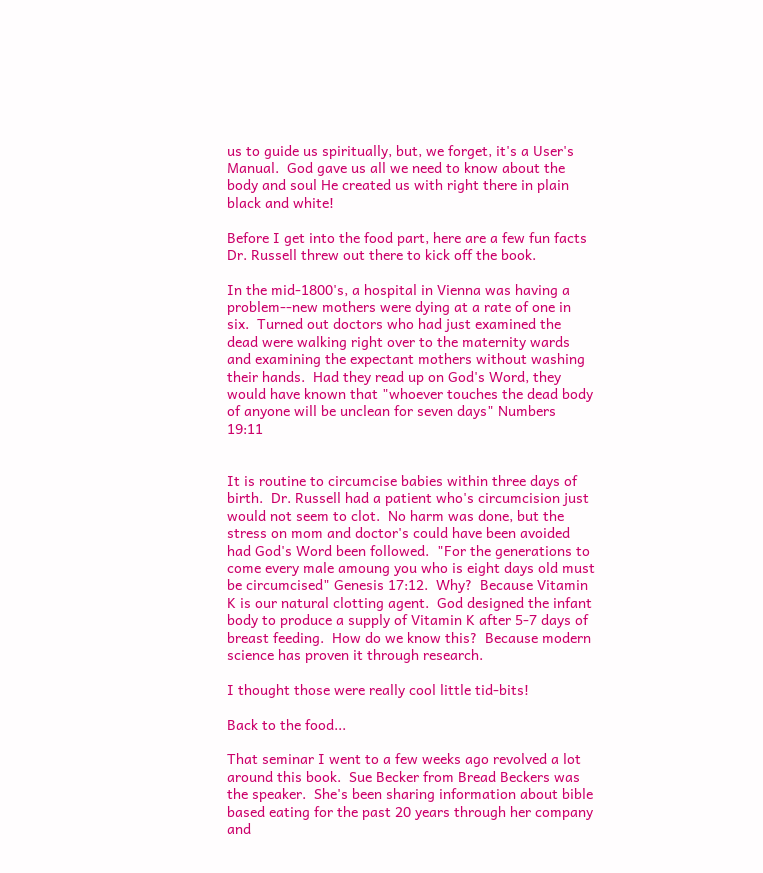us to guide us spiritually, but, we forget, it's a User's Manual.  God gave us all we need to know about the body and soul He created us with right there in plain black and white!

Before I get into the food part, here are a few fun facts Dr. Russell threw out there to kick off the book.

In the mid-1800's, a hospital in Vienna was having a problem--new mothers were dying at a rate of one in six.  Turned out doctors who had just examined the dead were walking right over to the maternity wards and examining the expectant mothers without washing their hands.  Had they read up on God's Word, they would have known that "whoever touches the dead body of anyone will be unclean for seven days" Numbers 19:11


It is routine to circumcise babies within three days of birth.  Dr. Russell had a patient who's circumcision just would not seem to clot.  No harm was done, but the stress on mom and doctor's could have been avoided had God's Word been followed.  "For the generations to come every male amoung you who is eight days old must be circumcised" Genesis 17:12.  Why?  Because Vitamin K is our natural clotting agent.  God designed the infant body to produce a supply of Vitamin K after 5-7 days of breast feeding.  How do we know this?  Because modern science has proven it through research.

I thought those were really cool little tid-bits!

Back to the food...

That seminar I went to a few weeks ago revolved a lot around this book.  Sue Becker from Bread Beckers was the speaker.  She's been sharing information about bible based eating for the past 20 years through her company and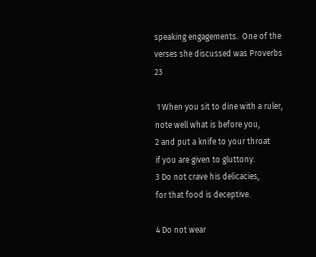speaking engagements.  One of the verses she discussed was Proverbs 23

 1 When you sit to dine with a ruler,
note well what is before you,
2 and put a knife to your throat
if you are given to gluttony.
3 Do not crave his delicacies,
for that food is deceptive.

4 Do not wear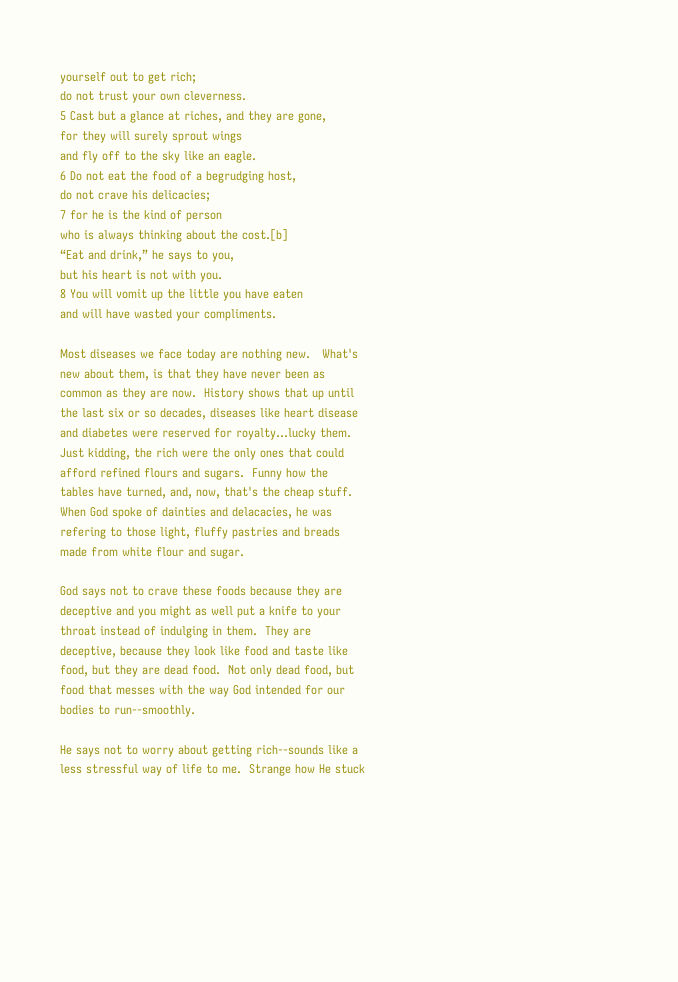yourself out to get rich;
do not trust your own cleverness.
5 Cast but a glance at riches, and they are gone,
for they will surely sprout wings
and fly off to the sky like an eagle.
6 Do not eat the food of a begrudging host,
do not crave his delicacies;
7 for he is the kind of person
who is always thinking about the cost.[b]
“Eat and drink,” he says to you,
but his heart is not with you.
8 You will vomit up the little you have eaten
and will have wasted your compliments.

Most diseases we face today are nothing new.   What's new about them, is that they have never been as common as they are now.  History shows that up until the last six or so decades, diseases like heart disease and diabetes were reserved for royalty...lucky them.  Just kidding, the rich were the only ones that could afford refined flours and sugars.  Funny how the tables have turned, and, now, that's the cheap stuff.  When God spoke of dainties and delacacies, he was refering to those light, fluffy pastries and breads made from white flour and sugar.

God says not to crave these foods because they are deceptive and you might as well put a knife to your throat instead of indulging in them.  They are deceptive, because they look like food and taste like food, but they are dead food.  Not only dead food, but food that messes with the way God intended for our bodies to run--smoothly.

He says not to worry about getting rich--sounds like a less stressful way of life to me.  Strange how He stuck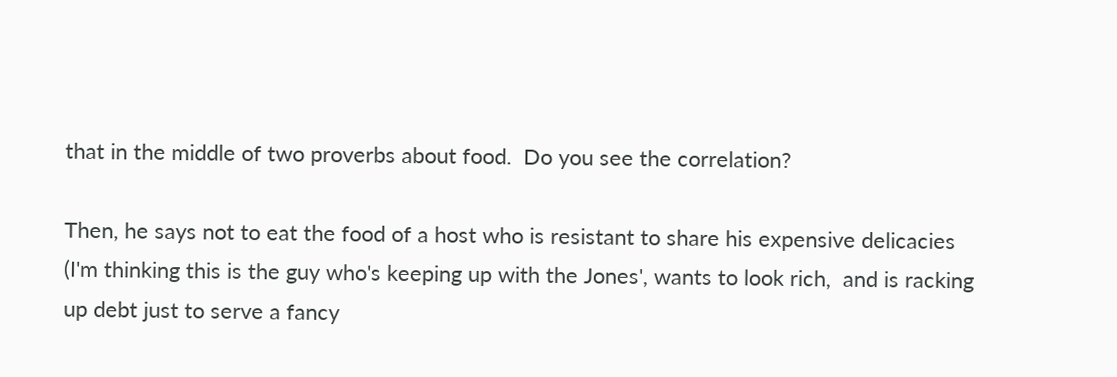that in the middle of two proverbs about food.  Do you see the correlation?

Then, he says not to eat the food of a host who is resistant to share his expensive delicacies (I'm thinking this is the guy who's keeping up with the Jones', wants to look rich,  and is racking up debt just to serve a fancy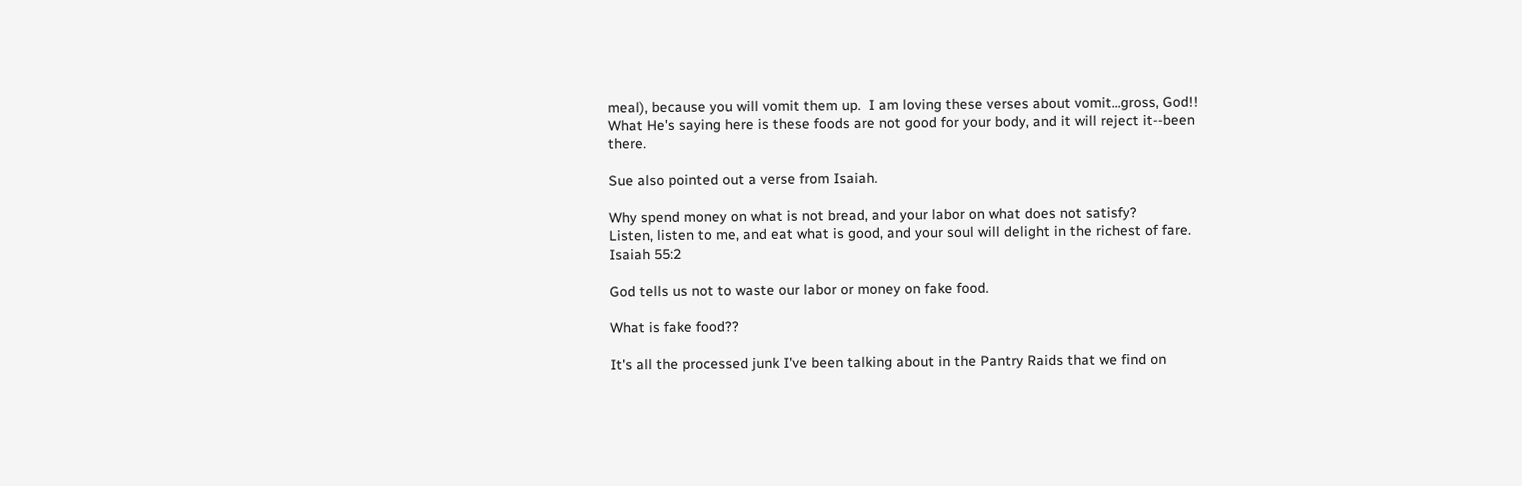meal), because you will vomit them up.  I am loving these verses about vomit...gross, God!!  What He's saying here is these foods are not good for your body, and it will reject it--been there.

Sue also pointed out a verse from Isaiah.

Why spend money on what is not bread, and your labor on what does not satisfy?
Listen, listen to me, and eat what is good, and your soul will delight in the richest of fare.
Isaiah 55:2

God tells us not to waste our labor or money on fake food.

What is fake food??

It's all the processed junk I've been talking about in the Pantry Raids that we find on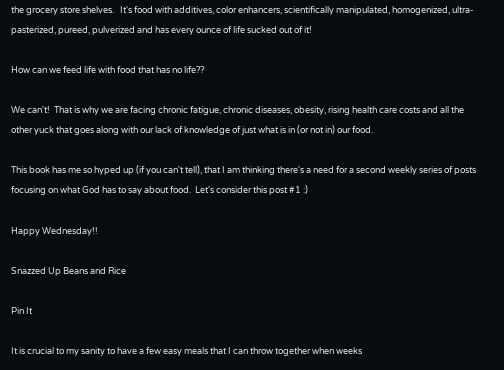the grocery store shelves.   It's food with additives, color enhancers, scientifically manipulated, homogenized, ultra-pasterized, pureed, pulverized and has every ounce of life sucked out of it!

How can we feed life with food that has no life??

We can't!  That is why we are facing chronic fatigue, chronic diseases, obesity, rising health care costs and all the other yuck that goes along with our lack of knowledge of just what is in (or not in) our food.

This book has me so hyped up (if you can't tell), that I am thinking there's a need for a second weekly series of posts focusing on what God has to say about food.  Let's consider this post #1 :)

Happy Wednesday!!

Snazzed Up Beans and Rice

Pin It

It is crucial to my sanity to have a few easy meals that I can throw together when weeks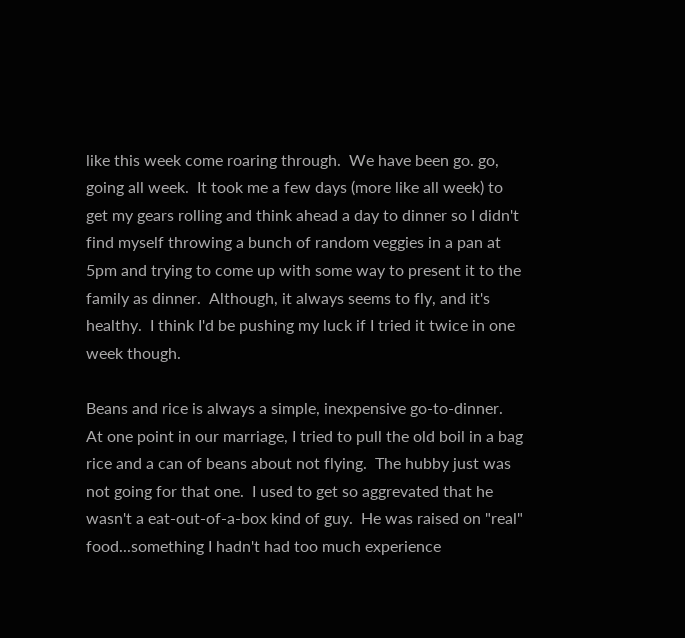like this week come roaring through.  We have been go. go, going all week.  It took me a few days (more like all week) to get my gears rolling and think ahead a day to dinner so I didn't find myself throwing a bunch of random veggies in a pan at 5pm and trying to come up with some way to present it to the family as dinner.  Although, it always seems to fly, and it's healthy.  I think I'd be pushing my luck if I tried it twice in one week though.

Beans and rice is always a simple, inexpensive go-to-dinner.  At one point in our marriage, I tried to pull the old boil in a bag rice and a can of beans about not flying.  The hubby just was not going for that one.  I used to get so aggrevated that he wasn't a eat-out-of-a-box kind of guy.  He was raised on "real" food...something I hadn't had too much experience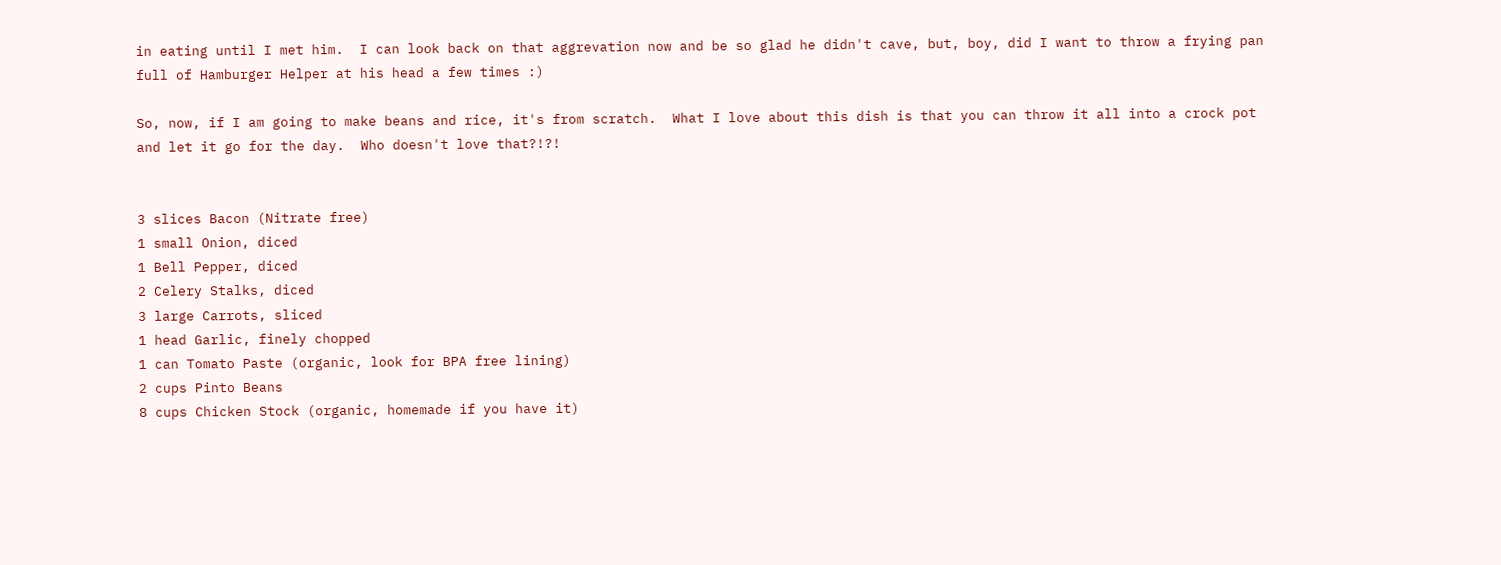in eating until I met him.  I can look back on that aggrevation now and be so glad he didn't cave, but, boy, did I want to throw a frying pan full of Hamburger Helper at his head a few times :)

So, now, if I am going to make beans and rice, it's from scratch.  What I love about this dish is that you can throw it all into a crock pot and let it go for the day.  Who doesn't love that?!?!


3 slices Bacon (Nitrate free)
1 small Onion, diced
1 Bell Pepper, diced
2 Celery Stalks, diced
3 large Carrots, sliced
1 head Garlic, finely chopped
1 can Tomato Paste (organic, look for BPA free lining)
2 cups Pinto Beans
8 cups Chicken Stock (organic, homemade if you have it)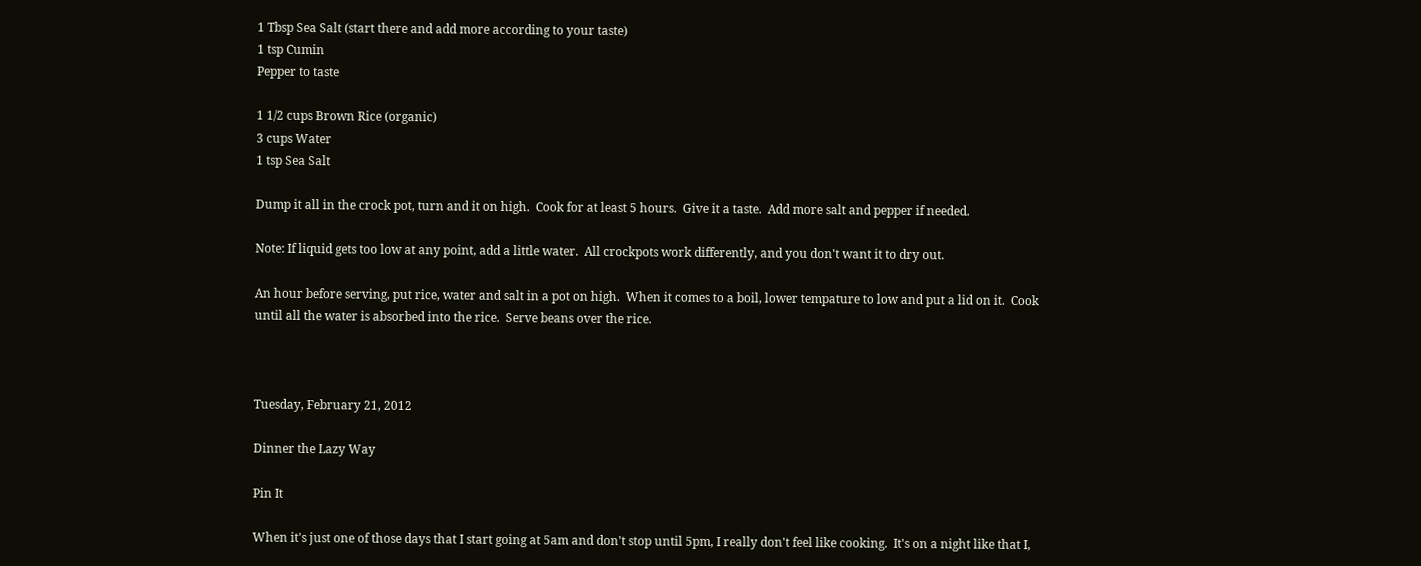1 Tbsp Sea Salt (start there and add more according to your taste)
1 tsp Cumin
Pepper to taste

1 1/2 cups Brown Rice (organic)
3 cups Water
1 tsp Sea Salt

Dump it all in the crock pot, turn and it on high.  Cook for at least 5 hours.  Give it a taste.  Add more salt and pepper if needed.

Note: If liquid gets too low at any point, add a little water.  All crockpots work differently, and you don't want it to dry out.

An hour before serving, put rice, water and salt in a pot on high.  When it comes to a boil, lower tempature to low and put a lid on it.  Cook until all the water is absorbed into the rice.  Serve beans over the rice.



Tuesday, February 21, 2012

Dinner the Lazy Way

Pin It

When it's just one of those days that I start going at 5am and don't stop until 5pm, I really don't feel like cooking.  It's on a night like that I,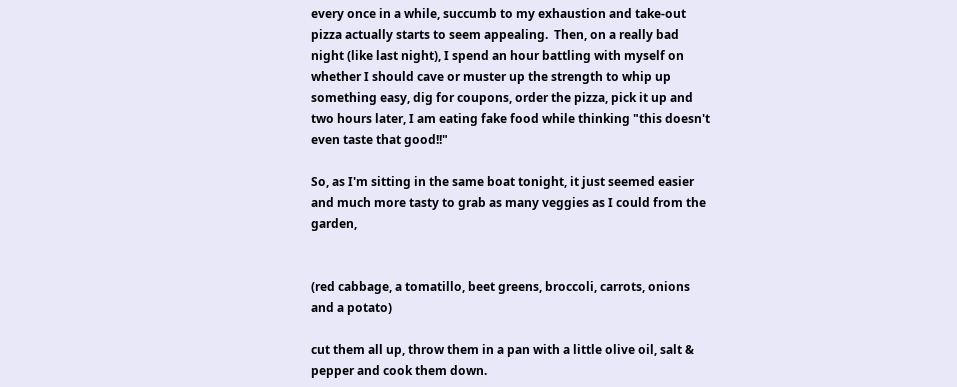every once in a while, succumb to my exhaustion and take-out pizza actually starts to seem appealing.  Then, on a really bad night (like last night), I spend an hour battling with myself on whether I should cave or muster up the strength to whip up something easy, dig for coupons, order the pizza, pick it up and two hours later, I am eating fake food while thinking "this doesn't even taste that good!!"

So, as I'm sitting in the same boat tonight, it just seemed easier and much more tasty to grab as many veggies as I could from the garden,


(red cabbage, a tomatillo, beet greens, broccoli, carrots, onions and a potato)

cut them all up, throw them in a pan with a little olive oil, salt & pepper and cook them down.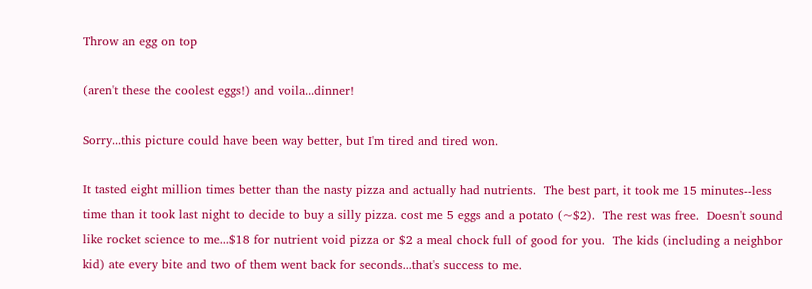Throw an egg on top

(aren't these the coolest eggs!) and voila...dinner!

Sorry...this picture could have been way better, but I'm tired and tired won.

It tasted eight million times better than the nasty pizza and actually had nutrients.  The best part, it took me 15 minutes--less time than it took last night to decide to buy a silly pizza. cost me 5 eggs and a potato (~$2).  The rest was free.  Doesn't sound like rocket science to me...$18 for nutrient void pizza or $2 a meal chock full of good for you.  The kids (including a neighbor kid) ate every bite and two of them went back for seconds...that's success to me.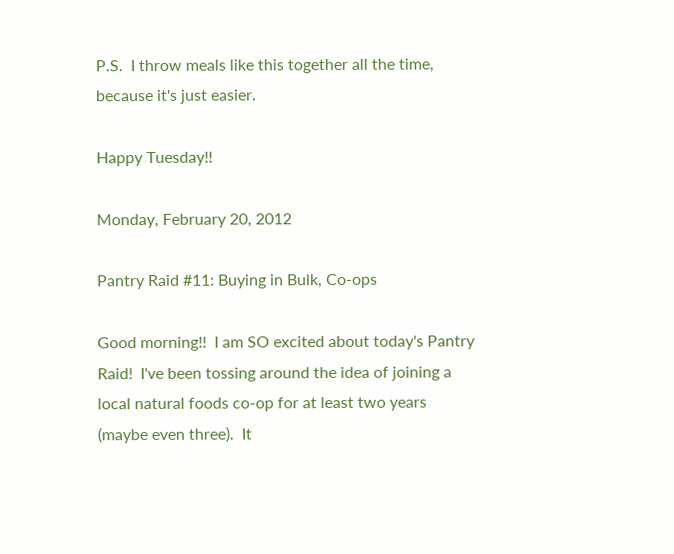P.S.  I throw meals like this together all the time, because it's just easier.

Happy Tuesday!!

Monday, February 20, 2012

Pantry Raid #11: Buying in Bulk, Co-ops

Good morning!!  I am SO excited about today's Pantry Raid!  I've been tossing around the idea of joining a local natural foods co-op for at least two years (maybe even three).  It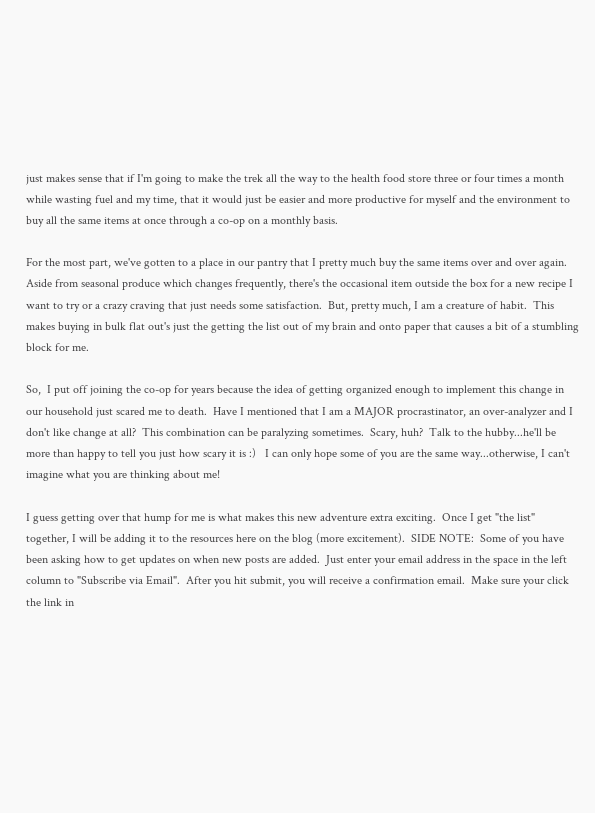just makes sense that if I'm going to make the trek all the way to the health food store three or four times a month while wasting fuel and my time, that it would just be easier and more productive for myself and the environment to buy all the same items at once through a co-op on a monthly basis.

For the most part, we've gotten to a place in our pantry that I pretty much buy the same items over and over again.  Aside from seasonal produce which changes frequently, there's the occasional item outside the box for a new recipe I want to try or a crazy craving that just needs some satisfaction.  But, pretty much, I am a creature of habit.  This makes buying in bulk flat out's just the getting the list out of my brain and onto paper that causes a bit of a stumbling block for me.

So,  I put off joining the co-op for years because the idea of getting organized enough to implement this change in our household just scared me to death.  Have I mentioned that I am a MAJOR procrastinator, an over-analyzer and I don't like change at all?  This combination can be paralyzing sometimes.  Scary, huh?  Talk to the hubby...he'll be more than happy to tell you just how scary it is :)   I can only hope some of you are the same way...otherwise, I can't imagine what you are thinking about me!

I guess getting over that hump for me is what makes this new adventure extra exciting.  Once I get "the list" together, I will be adding it to the resources here on the blog (more excitement).  SIDE NOTE:  Some of you have been asking how to get updates on when new posts are added.  Just enter your email address in the space in the left column to "Subscribe via Email".  After you hit submit, you will receive a confirmation email.  Make sure your click the link in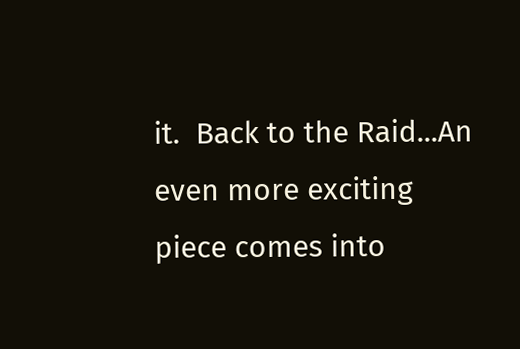it.  Back to the Raid...An even more exciting piece comes into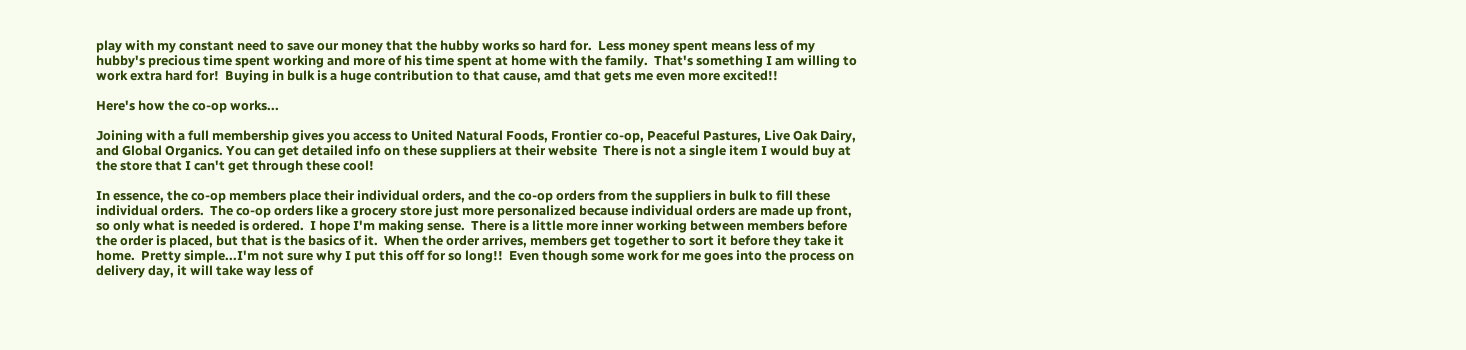play with my constant need to save our money that the hubby works so hard for.  Less money spent means less of my hubby's precious time spent working and more of his time spent at home with the family.  That's something I am willing to work extra hard for!  Buying in bulk is a huge contribution to that cause, amd that gets me even more excited!!

Here's how the co-op works...

Joining with a full membership gives you access to United Natural Foods, Frontier co-op, Peaceful Pastures, Live Oak Dairy, and Global Organics. You can get detailed info on these suppliers at their website  There is not a single item I would buy at the store that I can't get through these cool!

In essence, the co-op members place their individual orders, and the co-op orders from the suppliers in bulk to fill these individual orders.  The co-op orders like a grocery store just more personalized because individual orders are made up front, so only what is needed is ordered.  I hope I'm making sense.  There is a little more inner working between members before the order is placed, but that is the basics of it.  When the order arrives, members get together to sort it before they take it home.  Pretty simple...I'm not sure why I put this off for so long!!  Even though some work for me goes into the process on delivery day, it will take way less of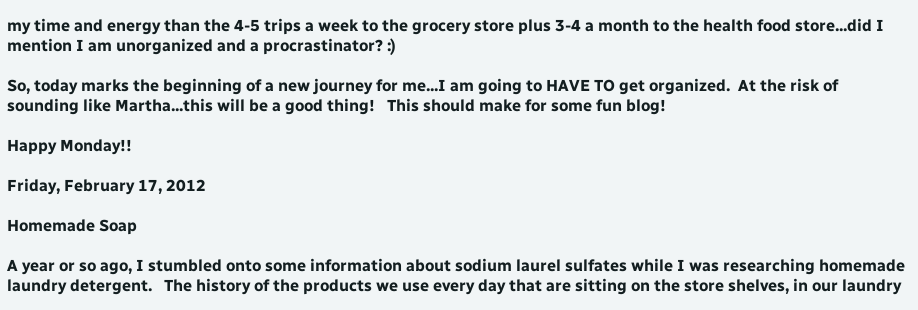my time and energy than the 4-5 trips a week to the grocery store plus 3-4 a month to the health food store...did I mention I am unorganized and a procrastinator? :)

So, today marks the beginning of a new journey for me...I am going to HAVE TO get organized.  At the risk of sounding like Martha...this will be a good thing!   This should make for some fun blog!

Happy Monday!!

Friday, February 17, 2012

Homemade Soap

A year or so ago, I stumbled onto some information about sodium laurel sulfates while I was researching homemade laundry detergent.   The history of the products we use every day that are sitting on the store shelves, in our laundry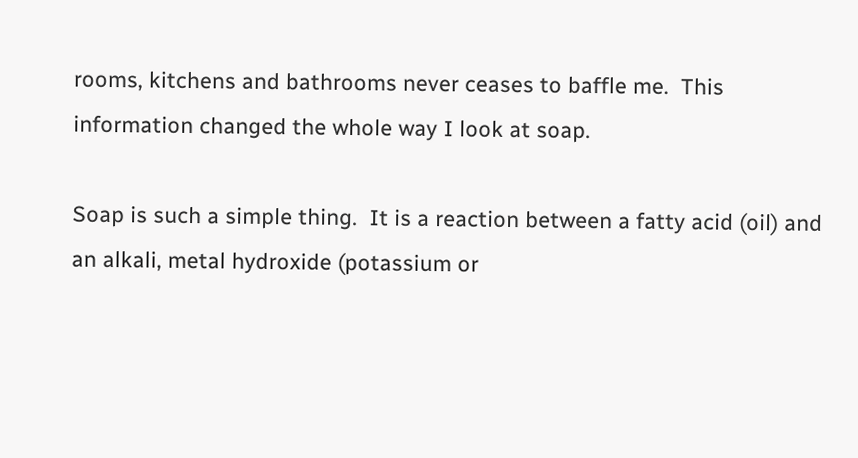rooms, kitchens and bathrooms never ceases to baffle me.  This information changed the whole way I look at soap.

Soap is such a simple thing.  It is a reaction between a fatty acid (oil) and an alkali, metal hydroxide (potassium or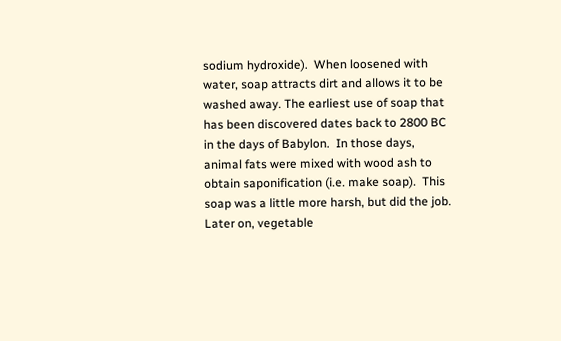sodium hydroxide).  When loosened with water, soap attracts dirt and allows it to be washed away. The earliest use of soap that has been discovered dates back to 2800 BC in the days of Babylon.  In those days, animal fats were mixed with wood ash to obtain saponification (i.e. make soap).  This soap was a little more harsh, but did the job.  Later on, vegetable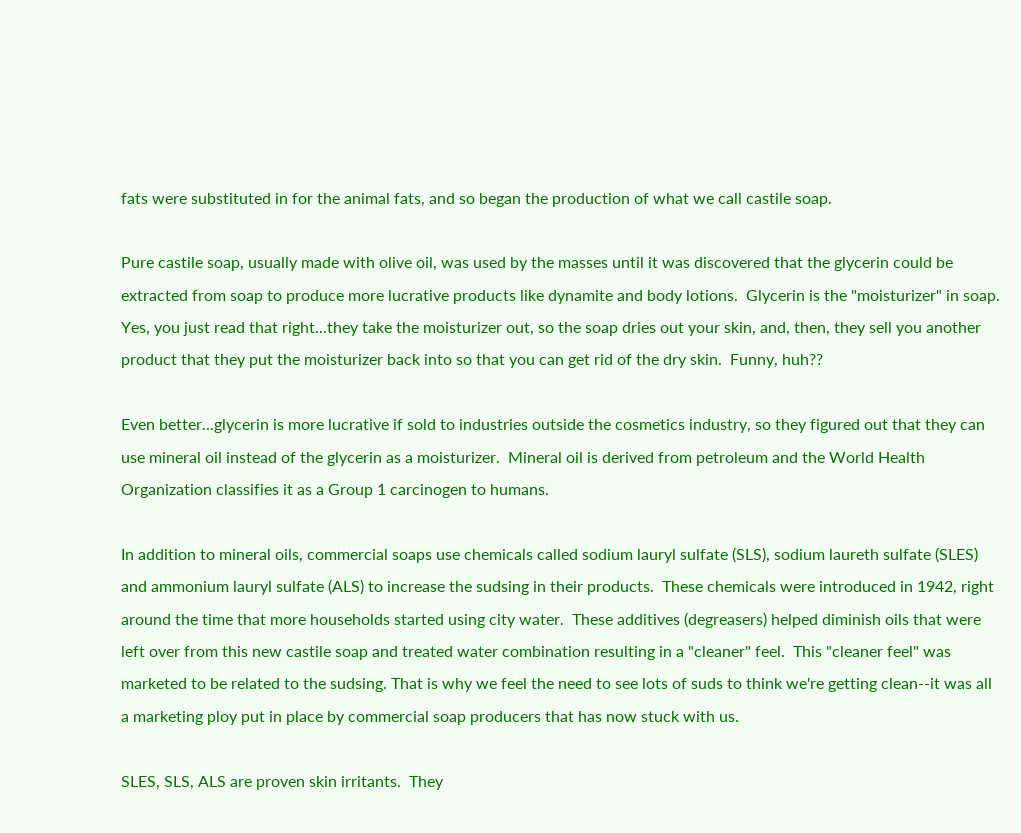fats were substituted in for the animal fats, and so began the production of what we call castile soap.

Pure castile soap, usually made with olive oil, was used by the masses until it was discovered that the glycerin could be extracted from soap to produce more lucrative products like dynamite and body lotions.  Glycerin is the "moisturizer" in soap.  Yes, you just read that right...they take the moisturizer out, so the soap dries out your skin, and, then, they sell you another product that they put the moisturizer back into so that you can get rid of the dry skin.  Funny, huh??

Even better...glycerin is more lucrative if sold to industries outside the cosmetics industry, so they figured out that they can use mineral oil instead of the glycerin as a moisturizer.  Mineral oil is derived from petroleum and the World Health Organization classifies it as a Group 1 carcinogen to humans.

In addition to mineral oils, commercial soaps use chemicals called sodium lauryl sulfate (SLS), sodium laureth sulfate (SLES) and ammonium lauryl sulfate (ALS) to increase the sudsing in their products.  These chemicals were introduced in 1942, right around the time that more households started using city water.  These additives (degreasers) helped diminish oils that were left over from this new castile soap and treated water combination resulting in a "cleaner" feel.  This "cleaner feel" was marketed to be related to the sudsing. That is why we feel the need to see lots of suds to think we're getting clean--it was all a marketing ploy put in place by commercial soap producers that has now stuck with us.

SLES, SLS, ALS are proven skin irritants.  They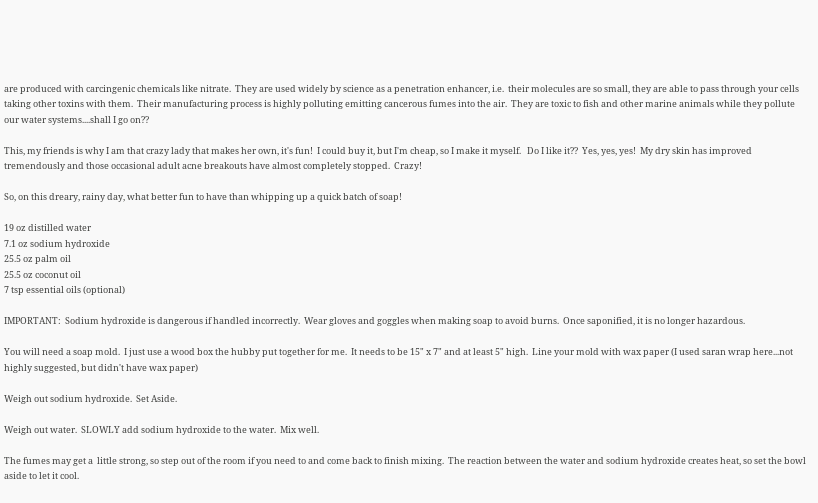are produced with carcingenic chemicals like nitrate.  They are used widely by science as a penetration enhancer, i.e.  their molecules are so small, they are able to pass through your cells taking other toxins with them.  Their manufacturing process is highly polluting emitting cancerous fumes into the air.  They are toxic to fish and other marine animals while they pollute our water systems....shall I go on??

This, my friends is why I am that crazy lady that makes her own, it's fun!  I could buy it, but I'm cheap, so I make it myself.   Do I like it??  Yes, yes, yes!  My dry skin has improved tremendously and those occasional adult acne breakouts have almost completely stopped.  Crazy!

So, on this dreary, rainy day, what better fun to have than whipping up a quick batch of soap!

19 oz distilled water
7.1 oz sodium hydroxide
25.5 oz palm oil
25.5 oz coconut oil
7 tsp essential oils (optional)

IMPORTANT:  Sodium hydroxide is dangerous if handled incorrectly.  Wear gloves and goggles when making soap to avoid burns.  Once saponified, it is no longer hazardous.

You will need a soap mold.  I just use a wood box the hubby put together for me.  It needs to be 15" x 7" and at least 5" high.  Line your mold with wax paper (I used saran wrap here...not highly suggested, but didn't have wax paper)

Weigh out sodium hydroxide.  Set Aside.

Weigh out water.  SLOWLY add sodium hydroxide to the water.  Mix well.

The fumes may get a  little strong, so step out of the room if you need to and come back to finish mixing.  The reaction between the water and sodium hydroxide creates heat, so set the bowl aside to let it cool.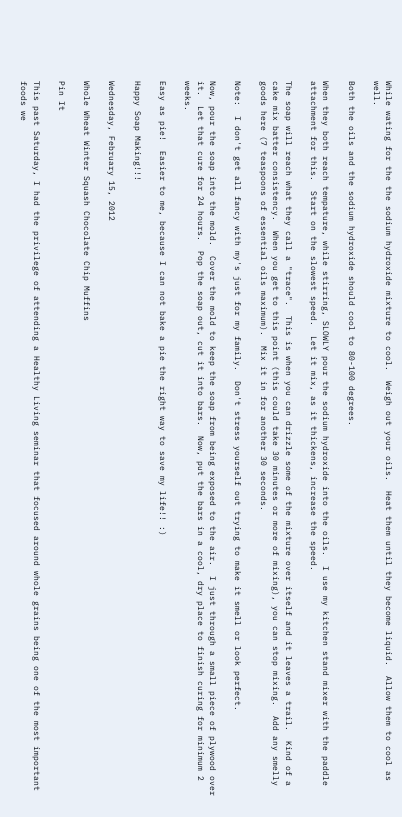While wating for the the sodium hydroxide mixture to cool.  Weigh out your oils.  Heat them until they become liquid.  Allow them to cool as well.

Both the oils and the sodium hydroxide should cool to 80-100 degrees.

When they both reach tempature, while stirring, SLOWLY pour the sodium hydroxide into the oils.  I use my kitchen stand mixer with the paddle attachment for this.  Start on the slowest speed.  Let it mix, as it thickens, increase the speed.

The soap will reach what they call a "trace".  This is when you can drizzle some of the mixture over itself and it leaves a trail.  Kind of a cake mix batter consistency.  When you get to this point (this could take 30 minutes or more of mixing), you can stop mixing.  Add any smelly goods here (7 teaspoons of essential oils maximum).  Mix it in for another 30 seconds.

Note:  I don't get all fancy with my's just for my family.  Don't stress yourself out trying to make it smell or look perfect.

Now, pour the soap into the mold.  Cover the mold to keep the soap from being exposed to the air.  I just through a small piece of plywood over it.  Let that cure for 24 hours.  Pop the soap out, cut it into bars.  Now, put the bars in a cool, dry place to finish curing for minimum 2 weeks.

Easy as pie!  Easier to me, because I can not bake a pie the right way to save my life!! :)

Happy Soap Making!!!

Wednesday, February 15, 2012

Whole Wheat Winter Squash Chocolate Chip Muffins

Pin It

This past Saturday, I had the privilege of attending a Healthy Living seminar that focused around whole grains being one of the most important foods we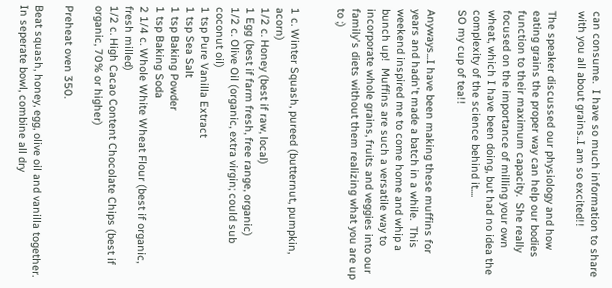can consume.  I have so much information to share with you all about grains..I am so excited!!

The speaker discussed our physiology and how eating grains the proper way can help our bodies function to their maximum capacity.  She really focused on the importance of milling your own wheat, which I have been doing, but had no idea the complexity of the science behind it....
SO my cup of tea!!

Anyways...I have been making these muffins for years and hadn't made a batch in a while.  This weekend inspired me to come home and whip a bunch up!  Muffins are such a versatile way to incorporate whole grains, fruits and veggies into our family's diets without them realizing what you are up to ;)


1 c. Winter Squash, pureed (butternut, pumpkin, acorn)
1/2 c. Honey (best if raw, local)
1 Egg (best if farm fresh, free range, organic)
1/2 c. Olive Oil (organic, extra virgin; could sub coconut oil)
1 tsp Pure Vanilla Extract
1 tsp Sea Salt
1 tsp Baking Powder
1 tsp Baking Soda
2 1/4 c. Whole White Wheat Flour (best if organic, fresh milled)
1/2 c. High Cacao Content Chocolate Chips (best if organic, 70% or higher)

Preheat oven 350.

Beat squash, honey, egg, olive oil and vanilla together.  In seperate bowl, combine all dry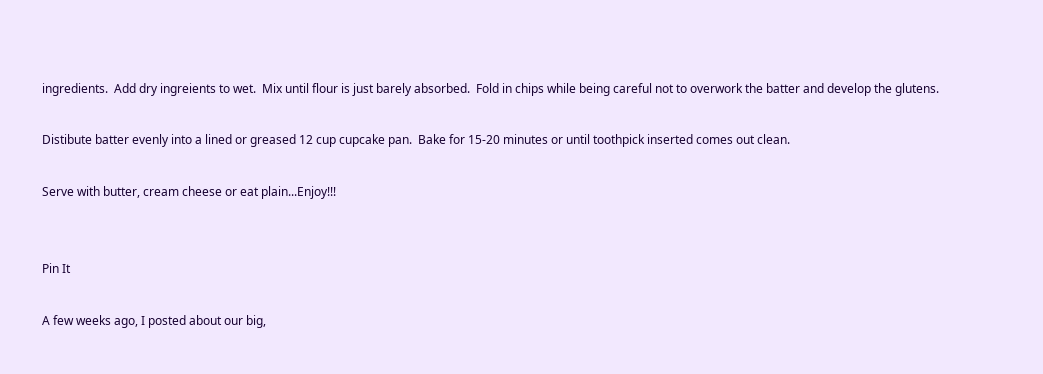ingredients.  Add dry ingreients to wet.  Mix until flour is just barely absorbed.  Fold in chips while being careful not to overwork the batter and develop the glutens.

Distibute batter evenly into a lined or greased 12 cup cupcake pan.  Bake for 15-20 minutes or until toothpick inserted comes out clean.

Serve with butter, cream cheese or eat plain...Enjoy!!!


Pin It

A few weeks ago, I posted about our big,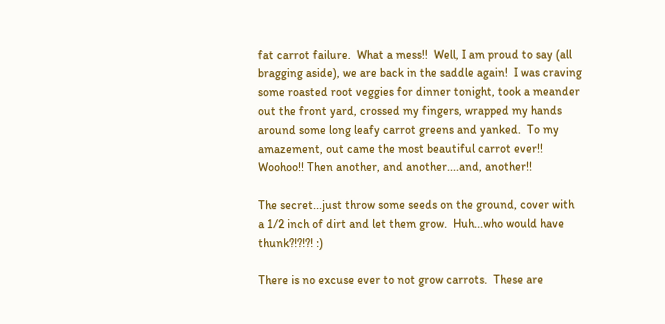fat carrot failure.  What a mess!!  Well, I am proud to say (all bragging aside), we are back in the saddle again!  I was craving some roasted root veggies for dinner tonight, took a meander out the front yard, crossed my fingers, wrapped my hands around some long leafy carrot greens and yanked.  To my amazement, out came the most beautiful carrot ever!!  Woohoo!! Then another, and another....and, another!!

The secret...just throw some seeds on the ground, cover with a 1/2 inch of dirt and let them grow.  Huh...who would have thunk?!?!?! :)

There is no excuse ever to not grow carrots.  These are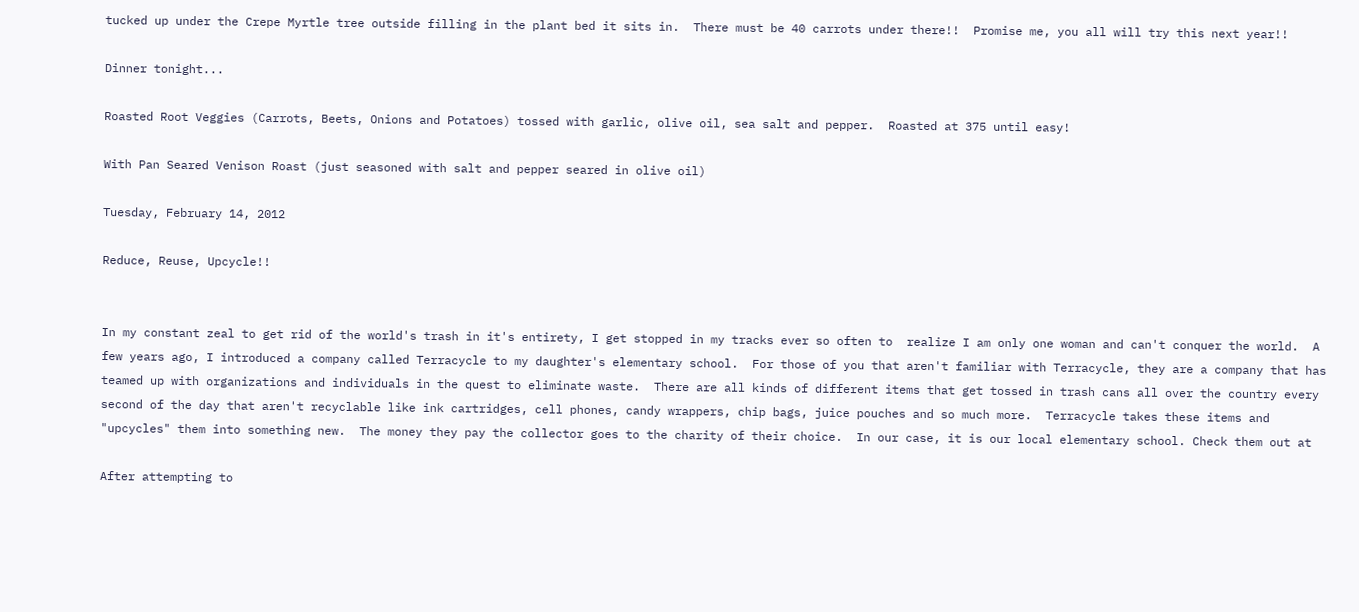tucked up under the Crepe Myrtle tree outside filling in the plant bed it sits in.  There must be 40 carrots under there!!  Promise me, you all will try this next year!!

Dinner tonight...

Roasted Root Veggies (Carrots, Beets, Onions and Potatoes) tossed with garlic, olive oil, sea salt and pepper.  Roasted at 375 until easy!

With Pan Seared Venison Roast (just seasoned with salt and pepper seared in olive oil)

Tuesday, February 14, 2012

Reduce, Reuse, Upcycle!!


In my constant zeal to get rid of the world's trash in it's entirety, I get stopped in my tracks ever so often to  realize I am only one woman and can't conquer the world.  A few years ago, I introduced a company called Terracycle to my daughter's elementary school.  For those of you that aren't familiar with Terracycle, they are a company that has teamed up with organizations and individuals in the quest to eliminate waste.  There are all kinds of different items that get tossed in trash cans all over the country every second of the day that aren't recyclable like ink cartridges, cell phones, candy wrappers, chip bags, juice pouches and so much more.  Terracycle takes these items and "upcycles" them into something new.  The money they pay the collector goes to the charity of their choice.  In our case, it is our local elementary school. Check them out at

After attempting to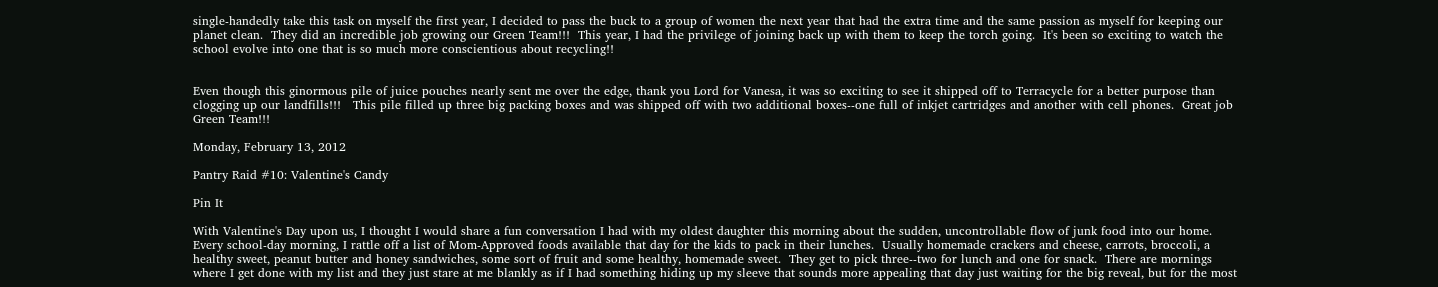single-handedly take this task on myself the first year, I decided to pass the buck to a group of women the next year that had the extra time and the same passion as myself for keeping our planet clean.  They did an incredible job growing our Green Team!!!  This year, I had the privilege of joining back up with them to keep the torch going.  It's been so exciting to watch the school evolve into one that is so much more conscientious about recycling!!


Even though this ginormous pile of juice pouches nearly sent me over the edge, thank you Lord for Vanesa, it was so exciting to see it shipped off to Terracycle for a better purpose than clogging up our landfills!!!   This pile filled up three big packing boxes and was shipped off with two additional boxes--one full of inkjet cartridges and another with cell phones.  Great job Green Team!!!

Monday, February 13, 2012

Pantry Raid #10: Valentine's Candy

Pin It

With Valentine's Day upon us, I thought I would share a fun conversation I had with my oldest daughter this morning about the sudden, uncontrollable flow of junk food into our home.  Every school-day morning, I rattle off a list of Mom-Approved foods available that day for the kids to pack in their lunches.  Usually homemade crackers and cheese, carrots, broccoli, a healthy sweet, peanut butter and honey sandwiches, some sort of fruit and some healthy, homemade sweet.  They get to pick three--two for lunch and one for snack.  There are mornings where I get done with my list and they just stare at me blankly as if I had something hiding up my sleeve that sounds more appealing that day just waiting for the big reveal, but for the most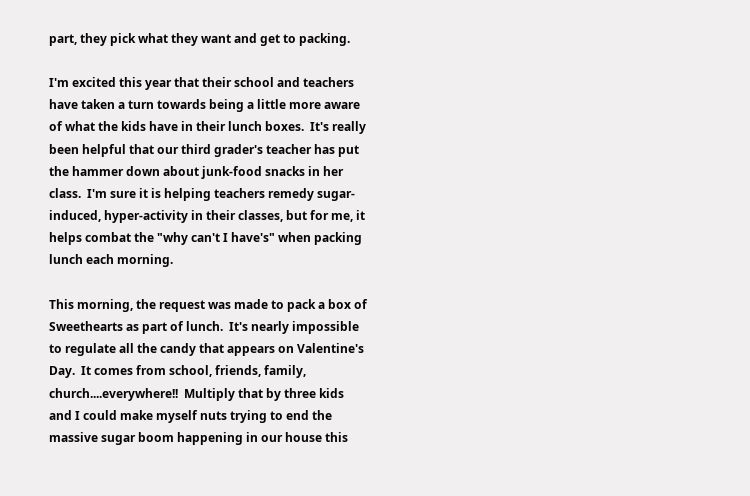part, they pick what they want and get to packing.

I'm excited this year that their school and teachers have taken a turn towards being a little more aware of what the kids have in their lunch boxes.  It's really been helpful that our third grader's teacher has put the hammer down about junk-food snacks in her class.  I'm sure it is helping teachers remedy sugar-induced, hyper-activity in their classes, but for me, it helps combat the "why can't I have's" when packing lunch each morning.

This morning, the request was made to pack a box of Sweethearts as part of lunch.  It's nearly impossible to regulate all the candy that appears on Valentine's Day.  It comes from school, friends, family, church....everywhere!!  Multiply that by three kids and I could make myself nuts trying to end the massive sugar boom happening in our house this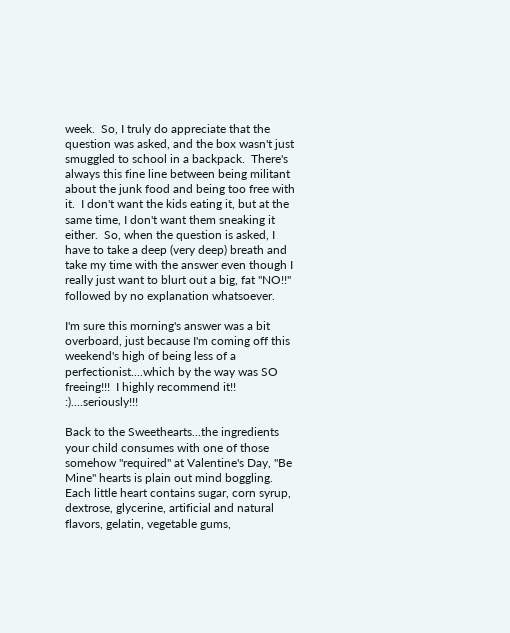week.  So, I truly do appreciate that the question was asked, and the box wasn't just smuggled to school in a backpack.  There's always this fine line between being militant about the junk food and being too free with it.  I don't want the kids eating it, but at the same time, I don't want them sneaking it either.  So, when the question is asked, I have to take a deep (very deep) breath and take my time with the answer even though I really just want to blurt out a big, fat "NO!!" followed by no explanation whatsoever.

I'm sure this morning's answer was a bit overboard, just because I'm coming off this weekend's high of being less of a perfectionist....which by the way was SO freeing!!!  I highly recommend it!! :)....seriously!!!

Back to the Sweethearts...the ingredients your child consumes with one of those somehow "required" at Valentine's Day, "Be Mine" hearts is plain out mind boggling.  Each little heart contains sugar, corn syrup, dextrose, glycerine, artificial and natural flavors, gelatin, vegetable gums,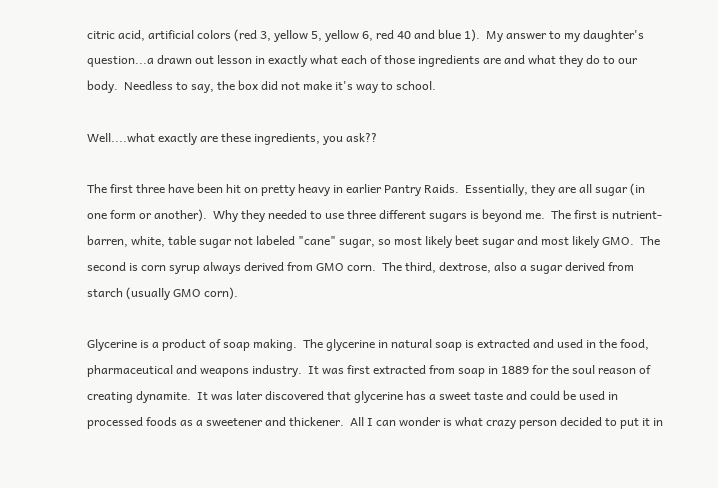citric acid, artificial colors (red 3, yellow 5, yellow 6, red 40 and blue 1).  My answer to my daughter's question...a drawn out lesson in exactly what each of those ingredients are and what they do to our body.  Needless to say, the box did not make it's way to school.

Well....what exactly are these ingredients, you ask??

The first three have been hit on pretty heavy in earlier Pantry Raids.  Essentially, they are all sugar (in one form or another).  Why they needed to use three different sugars is beyond me.  The first is nutrient-barren, white, table sugar not labeled "cane" sugar, so most likely beet sugar and most likely GMO.  The second is corn syrup always derived from GMO corn.  The third, dextrose, also a sugar derived from starch (usually GMO corn).

Glycerine is a product of soap making.  The glycerine in natural soap is extracted and used in the food, pharmaceutical and weapons industry.  It was first extracted from soap in 1889 for the soul reason of creating dynamite.  It was later discovered that glycerine has a sweet taste and could be used in processed foods as a sweetener and thickener.  All I can wonder is what crazy person decided to put it in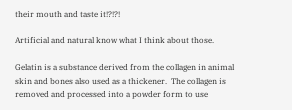their mouth and taste it!?!?!

Artificial and natural know what I think about those.

Gelatin is a substance derived from the collagen in animal skin and bones also used as a thickener.  The collagen is removed and processed into a powder form to use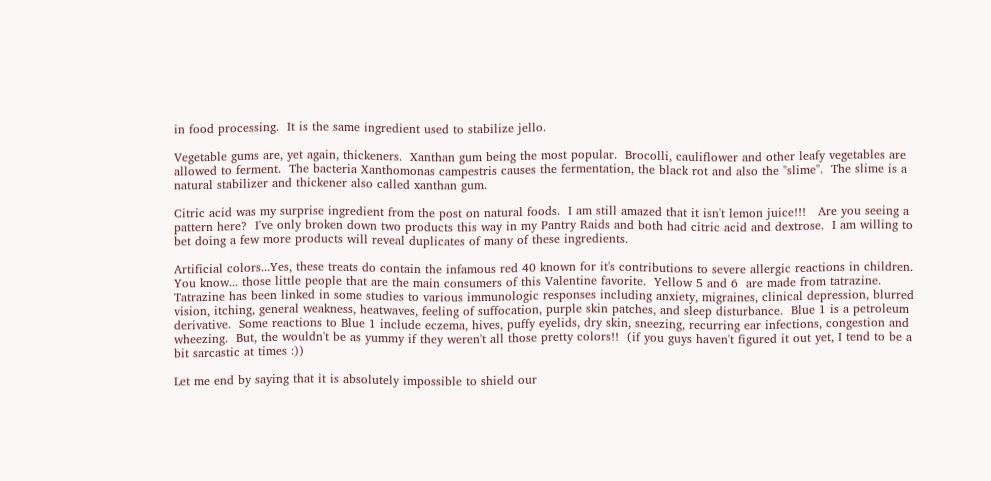in food processing.  It is the same ingredient used to stabilize jello.

Vegetable gums are, yet again, thickeners.  Xanthan gum being the most popular.  Brocolli, cauliflower and other leafy vegetables are allowed to ferment.  The bacteria Xanthomonas campestris causes the fermentation, the black rot and also the "slime".  The slime is a natural stabilizer and thickener also called xanthan gum.

Citric acid was my surprise ingredient from the post on natural foods.  I am still amazed that it isn't lemon juice!!!   Are you seeing a pattern here?  I've only broken down two products this way in my Pantry Raids and both had citric acid and dextrose.  I am willing to bet doing a few more products will reveal duplicates of many of these ingredients.

Artificial colors...Yes, these treats do contain the infamous red 40 known for it's contributions to severe allergic reactions in children.  You know... those little people that are the main consumers of this Valentine favorite.  Yellow 5 and 6  are made from tatrazine.  Tatrazine has been linked in some studies to various immunologic responses including anxiety, migraines, clinical depression, blurred vision, itching, general weakness, heatwaves, feeling of suffocation, purple skin patches, and sleep disturbance.  Blue 1 is a petroleum derivative.  Some reactions to Blue 1 include eczema, hives, puffy eyelids, dry skin, sneezing, recurring ear infections, congestion and wheezing.  But, the wouldn't be as yummy if they weren't all those pretty colors!!  (if you guys haven't figured it out yet, I tend to be a bit sarcastic at times :))

Let me end by saying that it is absolutely impossible to shield our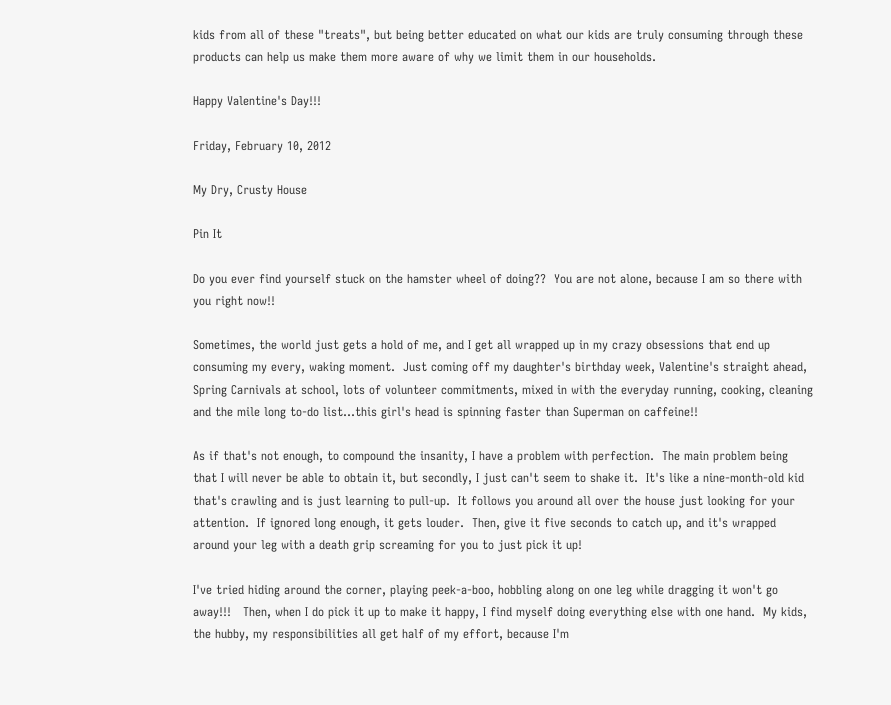kids from all of these "treats", but being better educated on what our kids are truly consuming through these products can help us make them more aware of why we limit them in our households.

Happy Valentine's Day!!!

Friday, February 10, 2012

My Dry, Crusty House

Pin It

Do you ever find yourself stuck on the hamster wheel of doing??  You are not alone, because I am so there with you right now!!

Sometimes, the world just gets a hold of me, and I get all wrapped up in my crazy obsessions that end up consuming my every, waking moment.  Just coming off my daughter's birthday week, Valentine's straight ahead, Spring Carnivals at school, lots of volunteer commitments, mixed in with the everyday running, cooking, cleaning and the mile long to-do list...this girl's head is spinning faster than Superman on caffeine!!

As if that's not enough, to compound the insanity, I have a problem with perfection.  The main problem being that I will never be able to obtain it, but secondly, I just can't seem to shake it.  It's like a nine-month-old kid that's crawling and is just learning to pull-up.  It follows you around all over the house just looking for your attention.  If ignored long enough, it gets louder.  Then, give it five seconds to catch up, and it's wrapped around your leg with a death grip screaming for you to just pick it up!

I've tried hiding around the corner, playing peek-a-boo, hobbling along on one leg while dragging it won't go away!!!   Then, when I do pick it up to make it happy, I find myself doing everything else with one hand.  My kids, the hubby, my responsibilities all get half of my effort, because I'm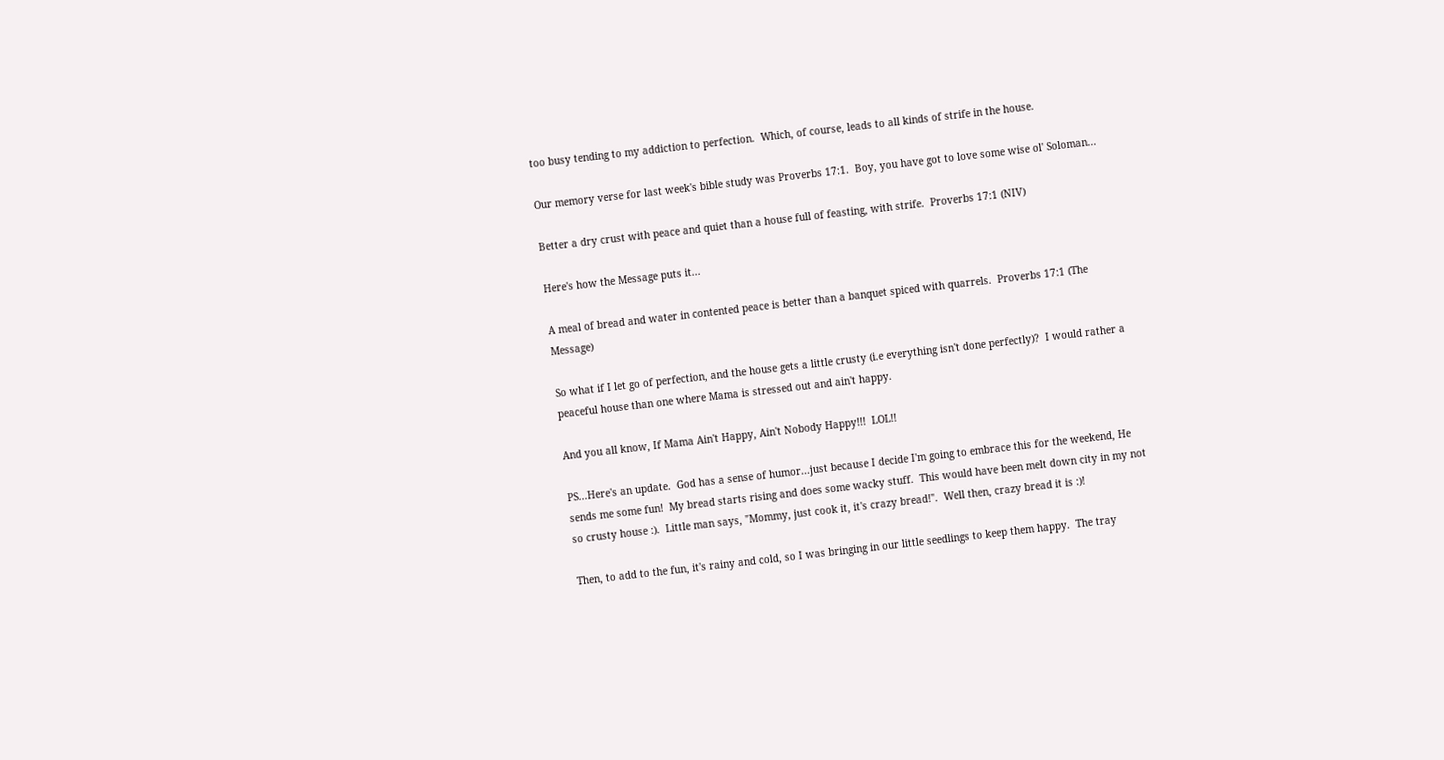too busy tending to my addiction to perfection.  Which, of course, leads to all kinds of strife in the house.

Our memory verse for last week's bible study was Proverbs 17:1.  Boy, you have got to love some wise ol' Soloman...

Better a dry crust with peace and quiet than a house full of feasting, with strife.  Proverbs 17:1 (NIV)

Here's how the Message puts it...

A meal of bread and water in contented peace is better than a banquet spiced with quarrels.  Proverbs 17:1 (The Message)

So what if I let go of perfection, and the house gets a little crusty (i.e everything isn't done perfectly)?  I would rather a peaceful house than one where Mama is stressed out and ain't happy.

And you all know, If Mama Ain't Happy, Ain't Nobody Happy!!!  LOL!!

PS...Here's an update.  God has a sense of humor...just because I decide I'm going to embrace this for the weekend, He sends me some fun!  My bread starts rising and does some wacky stuff.  This would have been melt down city in my not so crusty house :).  Little man says, "Mommy, just cook it, it's crazy bread!".  Well then, crazy bread it is :)!

Then, to add to the fun, it's rainy and cold, so I was bringing in our little seedlings to keep them happy.  The tray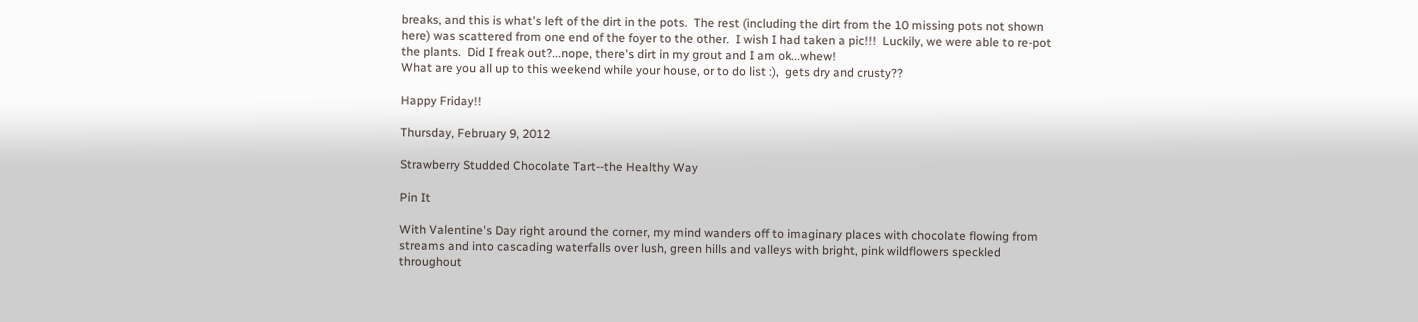breaks, and this is what's left of the dirt in the pots.  The rest (including the dirt from the 10 missing pots not shown here) was scattered from one end of the foyer to the other.  I wish I had taken a pic!!!  Luckily, we were able to re-pot the plants.  Did I freak out?...nope, there's dirt in my grout and I am ok...whew!
What are you all up to this weekend while your house, or to do list :),  gets dry and crusty??

Happy Friday!!

Thursday, February 9, 2012

Strawberry Studded Chocolate Tart--the Healthy Way

Pin It

With Valentine's Day right around the corner, my mind wanders off to imaginary places with chocolate flowing from streams and into cascading waterfalls over lush, green hills and valleys with bright, pink wildflowers speckled throughout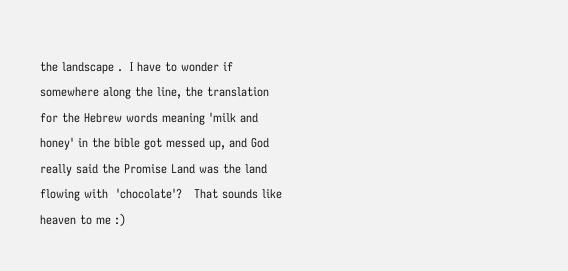the landscape .  I have to wonder if somewhere along the line, the translation for the Hebrew words meaning 'milk and honey' in the bible got messed up, and God really said the Promise Land was the land flowing with  'chocolate'?   That sounds like heaven to me :)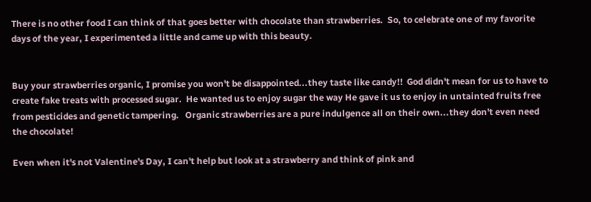There is no other food I can think of that goes better with chocolate than strawberries.  So, to celebrate one of my favorite days of the year, I experimented a little and came up with this beauty.


Buy your strawberries organic, I promise you won't be disappointed...they taste like candy!!  God didn't mean for us to have to create fake treats with processed sugar.  He wanted us to enjoy sugar the way He gave it us to enjoy in untainted fruits free from pesticides and genetic tampering.   Organic strawberries are a pure indulgence all on their own...they don't even need the chocolate!

Even when it's not Valentine's Day, I can't help but look at a strawberry and think of pink and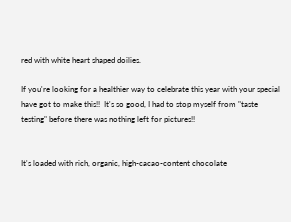red with white heart shaped doilies.

If you're looking for a healthier way to celebrate this year with your special have got to make this!!  It's so good, I had to stop myself from "taste testing" before there was nothing left for pictures!!


It's loaded with rich, organic, high-cacao-content chocolate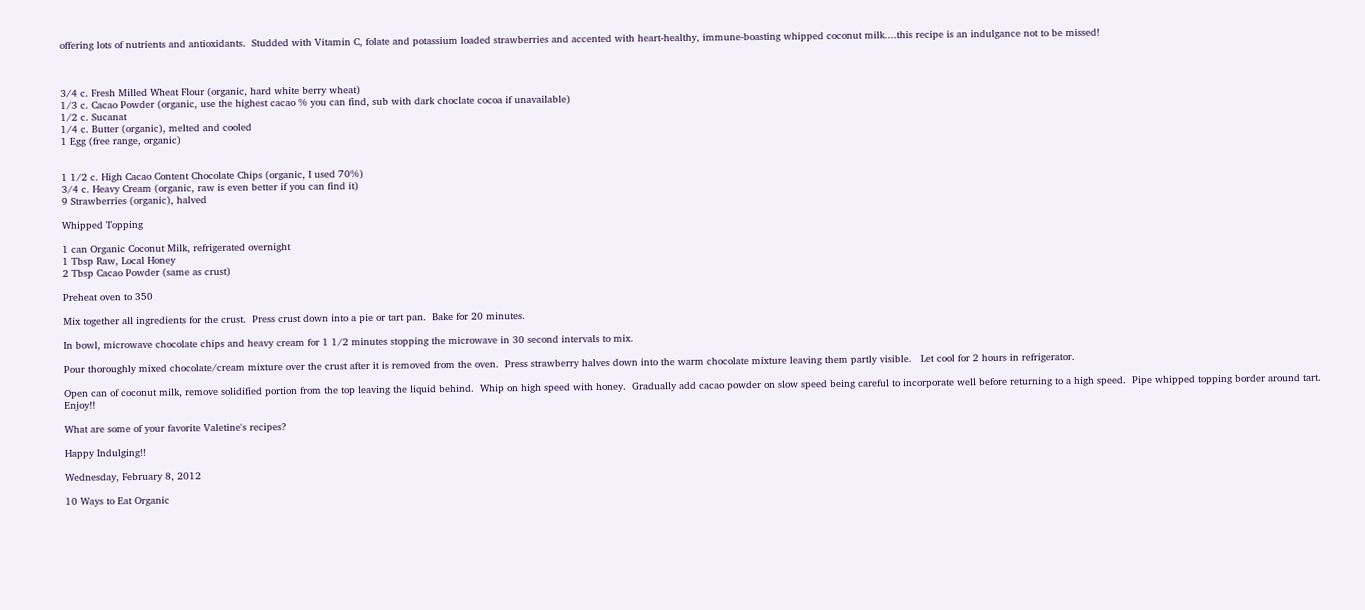offering lots of nutrients and antioxidants.  Studded with Vitamin C, folate and potassium loaded strawberries and accented with heart-healthy, immune-boasting whipped coconut milk....this recipe is an indulgance not to be missed!



3/4 c. Fresh Milled Wheat Flour (organic, hard white berry wheat)
1/3 c. Cacao Powder (organic, use the highest cacao % you can find, sub with dark choclate cocoa if unavailable)
1/2 c. Sucanat
1/4 c. Butter (organic), melted and cooled
1 Egg (free range, organic)


1 1/2 c. High Cacao Content Chocolate Chips (organic, I used 70%)
3/4 c. Heavy Cream (organic, raw is even better if you can find it)
9 Strawberries (organic), halved

Whipped Topping

1 can Organic Coconut Milk, refrigerated overnight
1 Tbsp Raw, Local Honey
2 Tbsp Cacao Powder (same as crust)

Preheat oven to 350

Mix together all ingredients for the crust.  Press crust down into a pie or tart pan.  Bake for 20 minutes.

In bowl, microwave chocolate chips and heavy cream for 1 1/2 minutes stopping the microwave in 30 second intervals to mix.

Pour thoroughly mixed chocolate/cream mixture over the crust after it is removed from the oven.  Press strawberry halves down into the warm chocolate mixture leaving them partly visible.   Let cool for 2 hours in refrigerator.

Open can of coconut milk, remove solidified portion from the top leaving the liquid behind.  Whip on high speed with honey.  Gradually add cacao powder on slow speed being careful to incorporate well before returning to a high speed.  Pipe whipped topping border around tart.  Enjoy!!

What are some of your favorite Valetine's recipes?

Happy Indulging!!

Wednesday, February 8, 2012

10 Ways to Eat Organic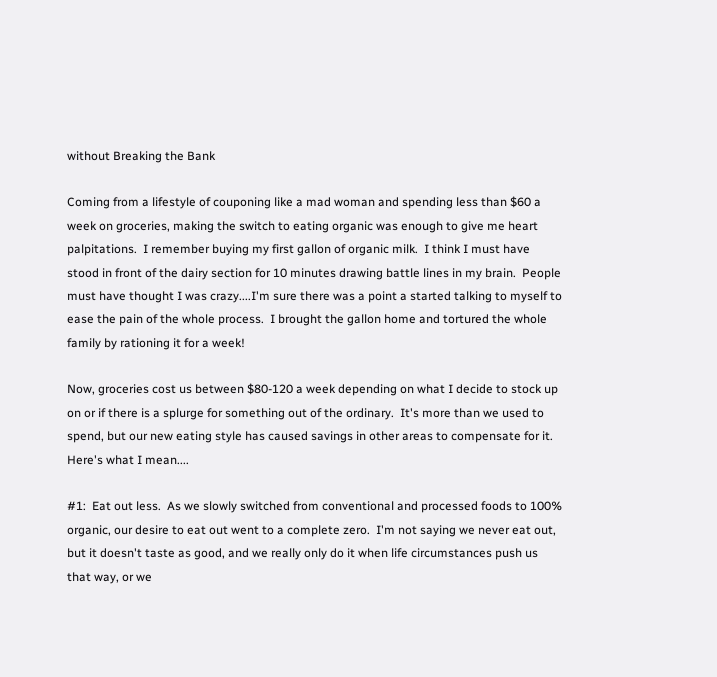without Breaking the Bank

Coming from a lifestyle of couponing like a mad woman and spending less than $60 a week on groceries, making the switch to eating organic was enough to give me heart palpitations.  I remember buying my first gallon of organic milk.  I think I must have stood in front of the dairy section for 10 minutes drawing battle lines in my brain.  People must have thought I was crazy....I'm sure there was a point a started talking to myself to ease the pain of the whole process.  I brought the gallon home and tortured the whole family by rationing it for a week!

Now, groceries cost us between $80-120 a week depending on what I decide to stock up on or if there is a splurge for something out of the ordinary.  It's more than we used to spend, but our new eating style has caused savings in other areas to compensate for it.  Here's what I mean....

#1:  Eat out less.  As we slowly switched from conventional and processed foods to 100% organic, our desire to eat out went to a complete zero.  I'm not saying we never eat out, but it doesn't taste as good, and we really only do it when life circumstances push us that way, or we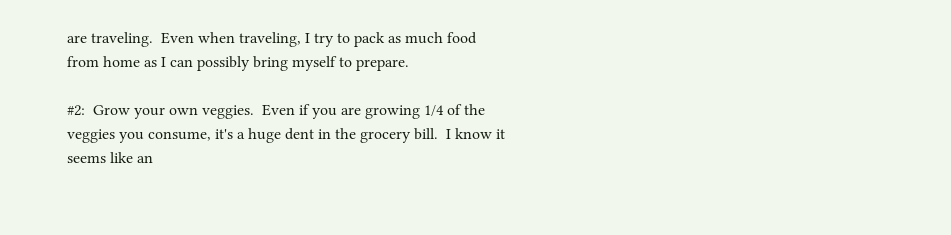are traveling.  Even when traveling, I try to pack as much food from home as I can possibly bring myself to prepare.

#2:  Grow your own veggies.  Even if you are growing 1/4 of the veggies you consume, it's a huge dent in the grocery bill.  I know it seems like an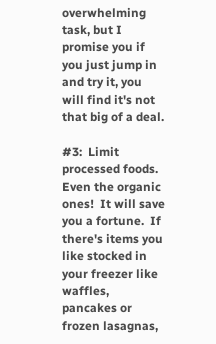overwhelming task, but I promise you if you just jump in and try it, you will find it's not that big of a deal.

#3:  Limit processed foods.  Even the organic ones!  It will save you a fortune.  If there's items you like stocked in your freezer like waffles, pancakes or frozen lasagnas,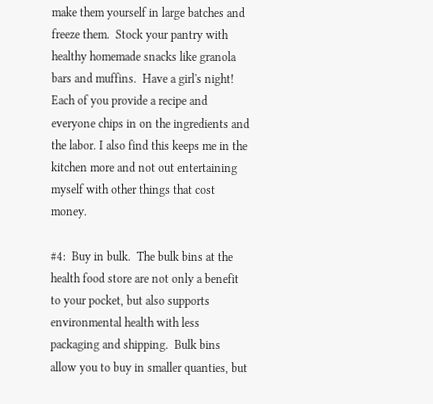make them yourself in large batches and freeze them.  Stock your pantry with healthy homemade snacks like granola bars and muffins.  Have a girl's night!  Each of you provide a recipe and everyone chips in on the ingredients and the labor. I also find this keeps me in the kitchen more and not out entertaining myself with other things that cost money.

#4:  Buy in bulk.  The bulk bins at the health food store are not only a benefit to your pocket, but also supports environmental health with less packaging and shipping.  Bulk bins allow you to buy in smaller quanties, but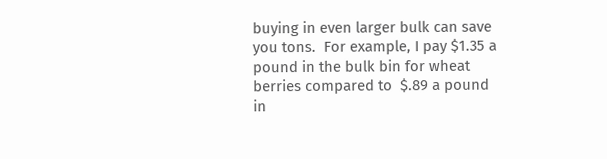buying in even larger bulk can save you tons.  For example, I pay $1.35 a pound in the bulk bin for wheat berries compared to  $.89 a pound in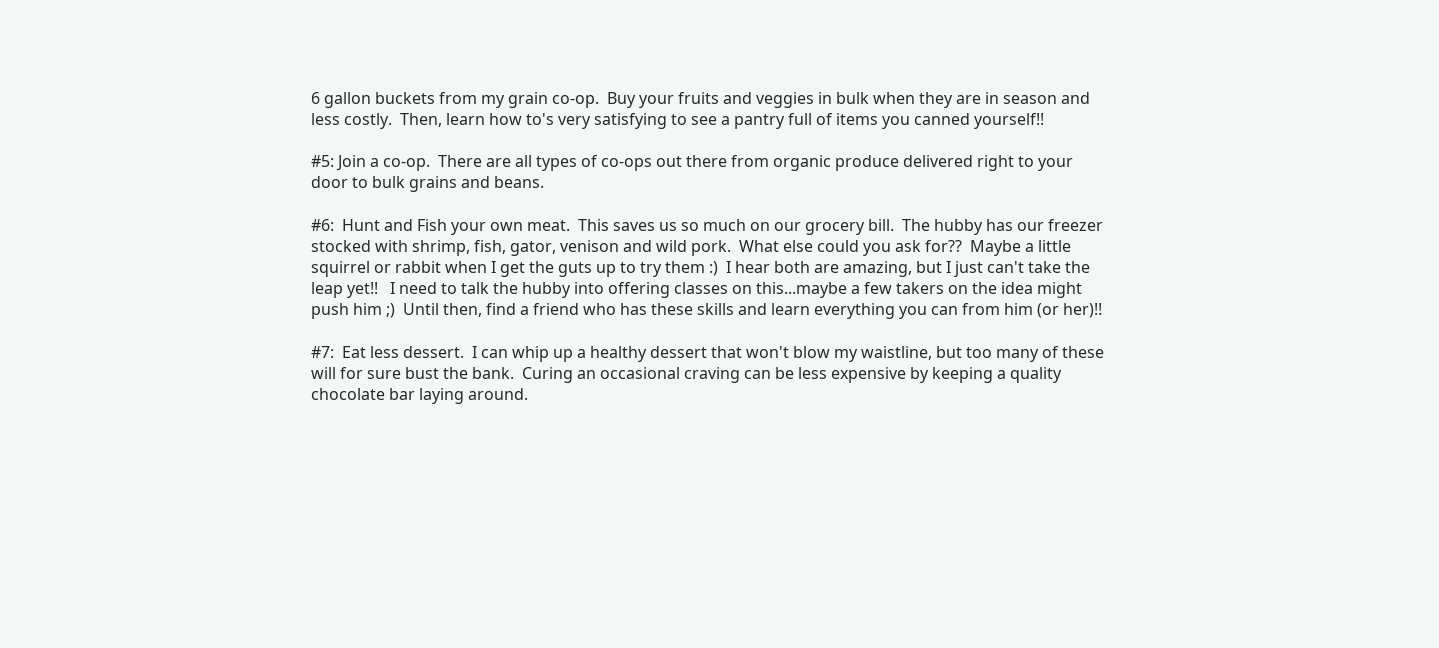6 gallon buckets from my grain co-op.  Buy your fruits and veggies in bulk when they are in season and less costly.  Then, learn how to's very satisfying to see a pantry full of items you canned yourself!!

#5: Join a co-op.  There are all types of co-ops out there from organic produce delivered right to your door to bulk grains and beans.

#6:  Hunt and Fish your own meat.  This saves us so much on our grocery bill.  The hubby has our freezer stocked with shrimp, fish, gator, venison and wild pork.  What else could you ask for??  Maybe a little squirrel or rabbit when I get the guts up to try them :)  I hear both are amazing, but I just can't take the leap yet!!   I need to talk the hubby into offering classes on this...maybe a few takers on the idea might push him ;)  Until then, find a friend who has these skills and learn everything you can from him (or her)!!

#7:  Eat less dessert.  I can whip up a healthy dessert that won't blow my waistline, but too many of these will for sure bust the bank.  Curing an occasional craving can be less expensive by keeping a quality chocolate bar laying around.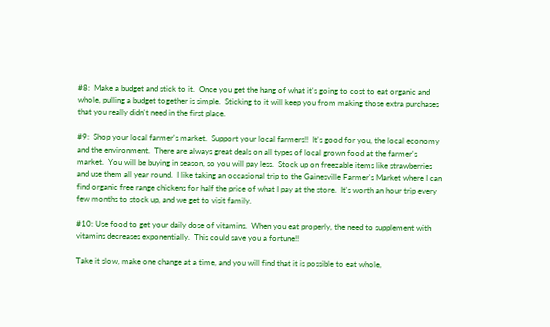#8:  Make a budget and stick to it.  Once you get the hang of what it's going to cost to eat organic and whole, pulling a budget together is simple.  Sticking to it will keep you from making those extra purchases that you really didn't need in the first place.

#9:  Shop your local farmer's market.  Support your local farmers!!  It's good for you, the local economy and the environment.  There are always great deals on all types of local grown food at the farmer's market.  You will be buying in season, so you will pay less.  Stock up on freezable items like strawberries and use them all year round.  I like taking an occasional trip to the Gainesville Farmer's Market where I can find organic free range chickens for half the price of what I pay at the store.  It's worth an hour trip every few months to stock up, and we get to visit family.

#10: Use food to get your daily dose of vitamins.  When you eat properly, the need to supplement with vitamins decreases exponentially.  This could save you a fortune!!

Take it slow, make one change at a time, and you will find that it is possible to eat whole,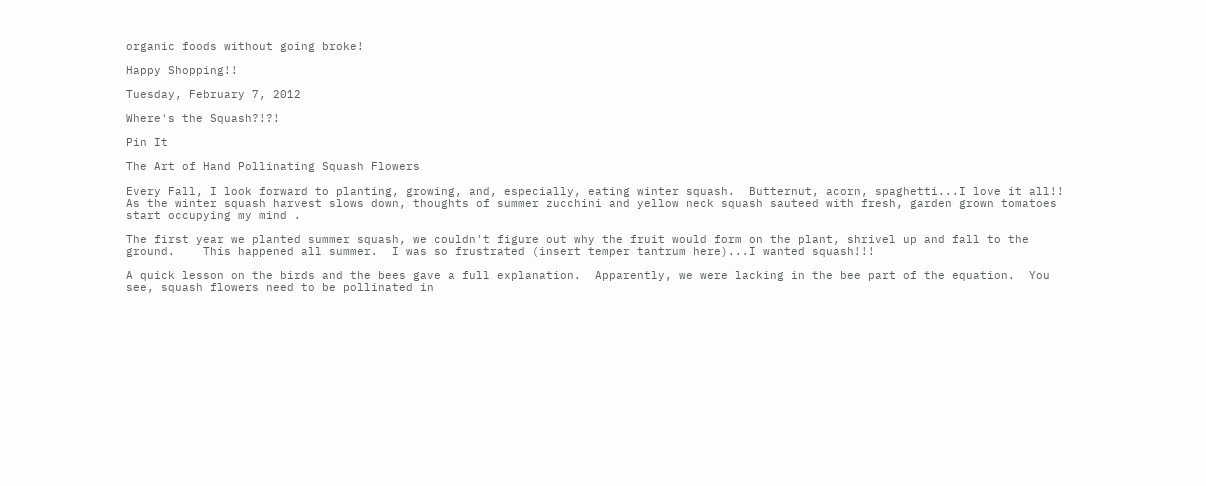organic foods without going broke!

Happy Shopping!!

Tuesday, February 7, 2012

Where's the Squash?!?!

Pin It

The Art of Hand Pollinating Squash Flowers

Every Fall, I look forward to planting, growing, and, especially, eating winter squash.  Butternut, acorn, spaghetti...I love it all!!  As the winter squash harvest slows down, thoughts of summer zucchini and yellow neck squash sauteed with fresh, garden grown tomatoes start occupying my mind .

The first year we planted summer squash, we couldn't figure out why the fruit would form on the plant, shrivel up and fall to the ground.    This happened all summer.  I was so frustrated (insert temper tantrum here)...I wanted squash!!!

A quick lesson on the birds and the bees gave a full explanation.  Apparently, we were lacking in the bee part of the equation.  You see, squash flowers need to be pollinated in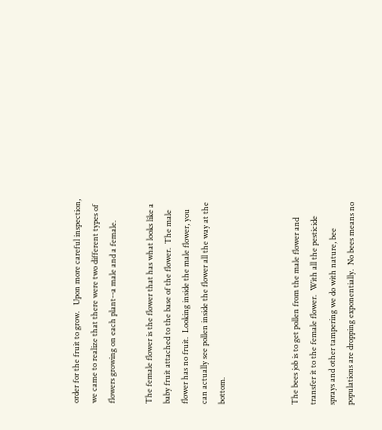order for the fruit to grow.   Upon more careful inspection, we came to realize that there were two different types of flowers growing on each plant--a male and a female.

The female flower is the flower that has what looks like a baby fruit attached to the base of the flower.  The male flower has no fruit.  Looking inside the male flower, you can actually see pollen inside the flower all the way at the bottom.



The bees job is to get pollen from the male flower and transfer it to the female flower.  With all the pesticide sprays and other tampering we do with nature, bee populations are dropping exponentially.  No bees means no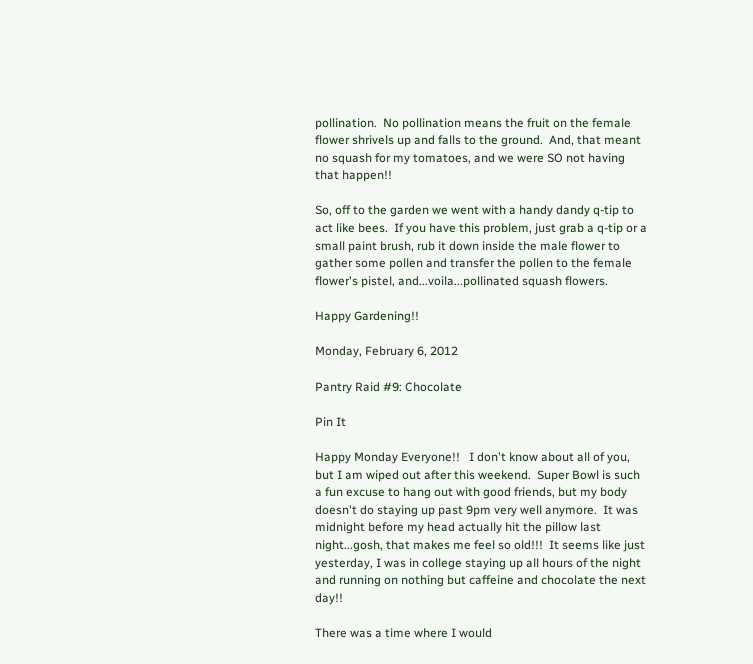pollination.  No pollination means the fruit on the female flower shrivels up and falls to the ground.  And, that meant no squash for my tomatoes, and we were SO not having that happen!!

So, off to the garden we went with a handy dandy q-tip to act like bees.  If you have this problem, just grab a q-tip or a small paint brush, rub it down inside the male flower to gather some pollen and transfer the pollen to the female flower's pistel, and...voila...pollinated squash flowers.

Happy Gardening!!

Monday, February 6, 2012

Pantry Raid #9: Chocolate

Pin It

Happy Monday Everyone!!   I don't know about all of you, but I am wiped out after this weekend.  Super Bowl is such a fun excuse to hang out with good friends, but my body doesn't do staying up past 9pm very well anymore.  It was midnight before my head actually hit the pillow last night...gosh, that makes me feel so old!!!  It seems like just yesterday, I was in college staying up all hours of the night and running on nothing but caffeine and chocolate the next day!!

There was a time where I would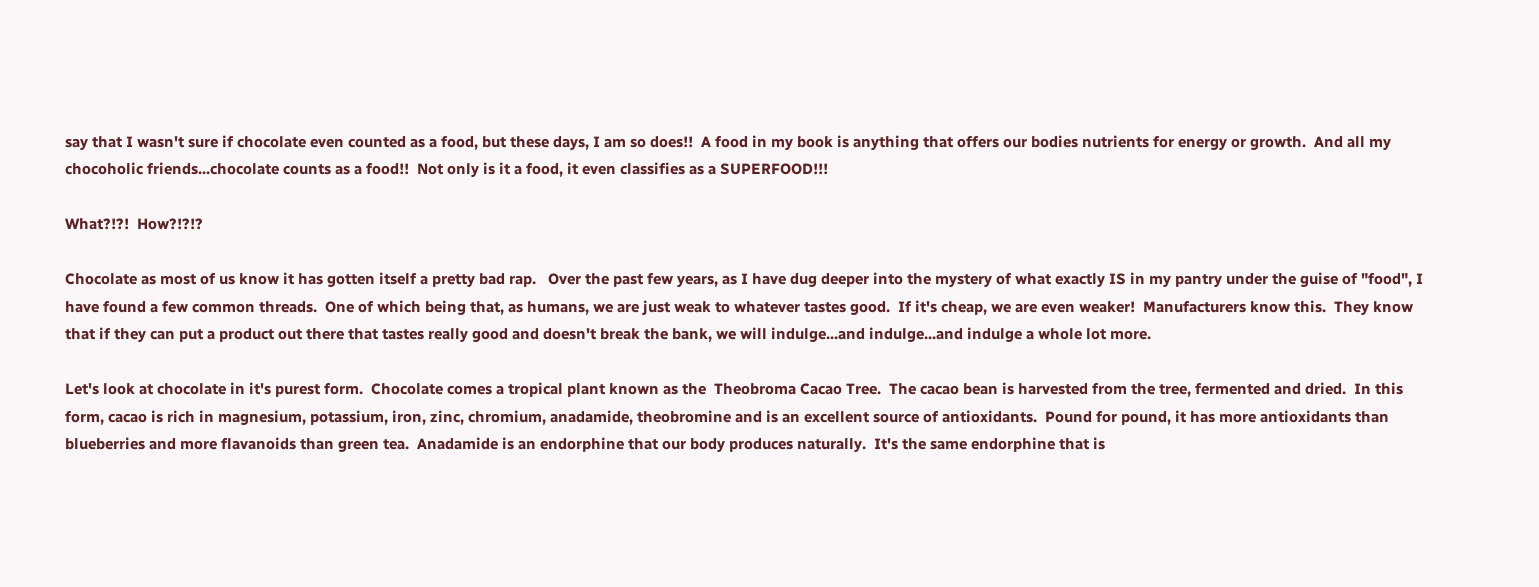say that I wasn't sure if chocolate even counted as a food, but these days, I am so does!!  A food in my book is anything that offers our bodies nutrients for energy or growth.  And all my chocoholic friends...chocolate counts as a food!!  Not only is it a food, it even classifies as a SUPERFOOD!!!

What?!?!  How?!?!?

Chocolate as most of us know it has gotten itself a pretty bad rap.   Over the past few years, as I have dug deeper into the mystery of what exactly IS in my pantry under the guise of "food", I have found a few common threads.  One of which being that, as humans, we are just weak to whatever tastes good.  If it's cheap, we are even weaker!  Manufacturers know this.  They know that if they can put a product out there that tastes really good and doesn't break the bank, we will indulge...and indulge...and indulge a whole lot more.

Let's look at chocolate in it's purest form.  Chocolate comes a tropical plant known as the  Theobroma Cacao Tree.  The cacao bean is harvested from the tree, fermented and dried.  In this form, cacao is rich in magnesium, potassium, iron, zinc, chromium, anadamide, theobromine and is an excellent source of antioxidants.  Pound for pound, it has more antioxidants than blueberries and more flavanoids than green tea.  Anadamide is an endorphine that our body produces naturally.  It's the same endorphine that is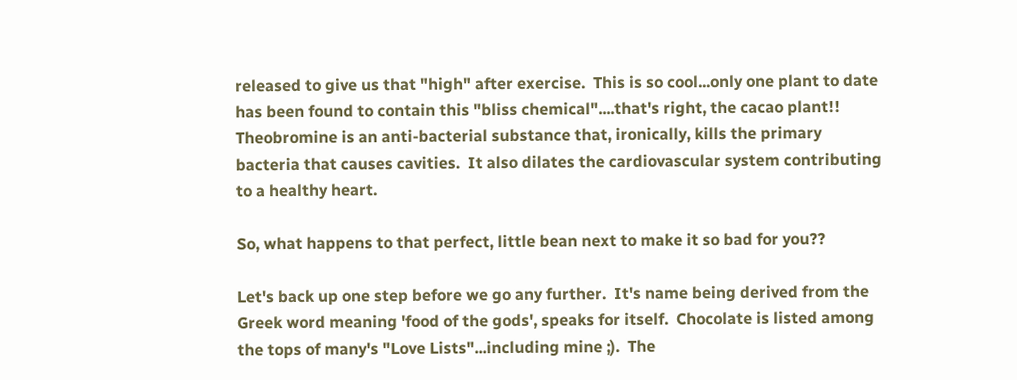released to give us that "high" after exercise.  This is so cool...only one plant to date has been found to contain this "bliss chemical"....that's right, the cacao plant!!    Theobromine is an anti-bacterial substance that, ironically, kills the primary bacteria that causes cavities.  It also dilates the cardiovascular system contributing to a healthy heart.

So, what happens to that perfect, little bean next to make it so bad for you??

Let's back up one step before we go any further.  It's name being derived from the Greek word meaning 'food of the gods', speaks for itself.  Chocolate is listed among the tops of many's "Love Lists"...including mine ;).  The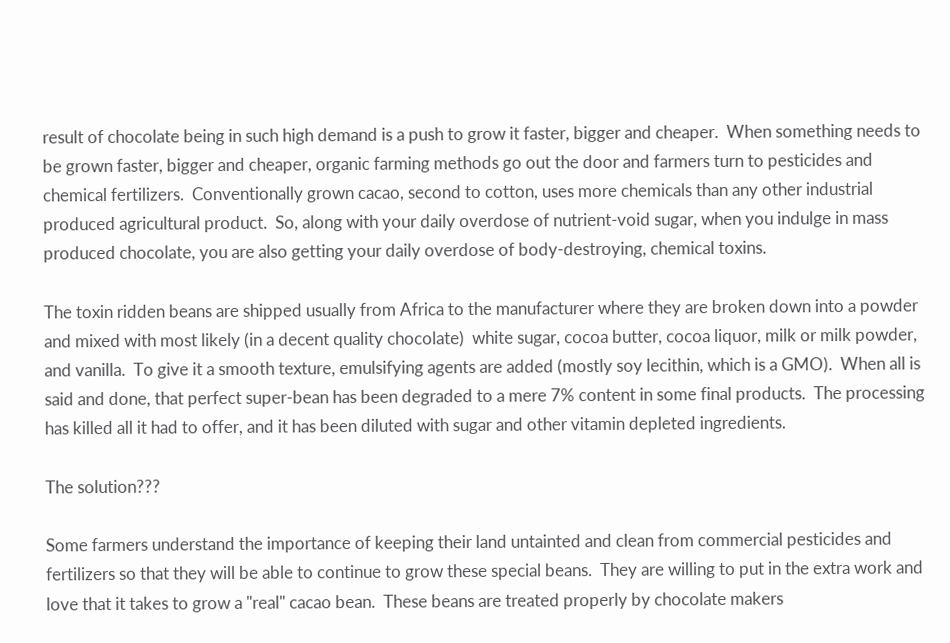result of chocolate being in such high demand is a push to grow it faster, bigger and cheaper.  When something needs to be grown faster, bigger and cheaper, organic farming methods go out the door and farmers turn to pesticides and chemical fertilizers.  Conventionally grown cacao, second to cotton, uses more chemicals than any other industrial produced agricultural product.  So, along with your daily overdose of nutrient-void sugar, when you indulge in mass produced chocolate, you are also getting your daily overdose of body-destroying, chemical toxins.

The toxin ridden beans are shipped usually from Africa to the manufacturer where they are broken down into a powder and mixed with most likely (in a decent quality chocolate)  white sugar, cocoa butter, cocoa liquor, milk or milk powder, and vanilla.  To give it a smooth texture, emulsifying agents are added (mostly soy lecithin, which is a GMO).  When all is said and done, that perfect super-bean has been degraded to a mere 7% content in some final products.  The processing has killed all it had to offer, and it has been diluted with sugar and other vitamin depleted ingredients.

The solution???

Some farmers understand the importance of keeping their land untainted and clean from commercial pesticides and fertilizers so that they will be able to continue to grow these special beans.  They are willing to put in the extra work and love that it takes to grow a "real" cacao bean.  These beans are treated properly by chocolate makers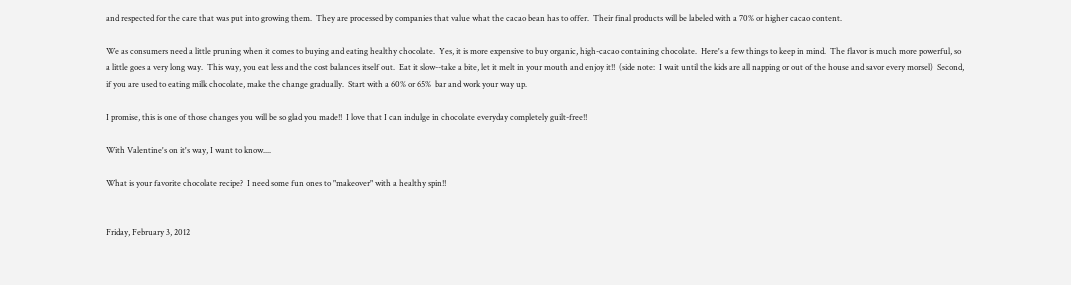and respected for the care that was put into growing them.  They are processed by companies that value what the cacao bean has to offer.  Their final products will be labeled with a 70% or higher cacao content.

We as consumers need a little pruning when it comes to buying and eating healthy chocolate.  Yes, it is more expensive to buy organic, high-cacao containing chocolate.  Here's a few things to keep in mind.  The flavor is much more powerful, so a little goes a very long way.  This way, you eat less and the cost balances itself out.  Eat it slow--take a bite, let it melt in your mouth and enjoy it!!  (side note:  I wait until the kids are all napping or out of the house and savor every morsel)  Second,  if you are used to eating milk chocolate, make the change gradually.  Start with a 60% or 65%  bar and work your way up.

I promise, this is one of those changes you will be so glad you made!!  I love that I can indulge in chocolate everyday completely guilt-free!!

With Valentine's on it's way, I want to know....

What is your favorite chocolate recipe?  I need some fun ones to "makeover" with a healthy spin!!


Friday, February 3, 2012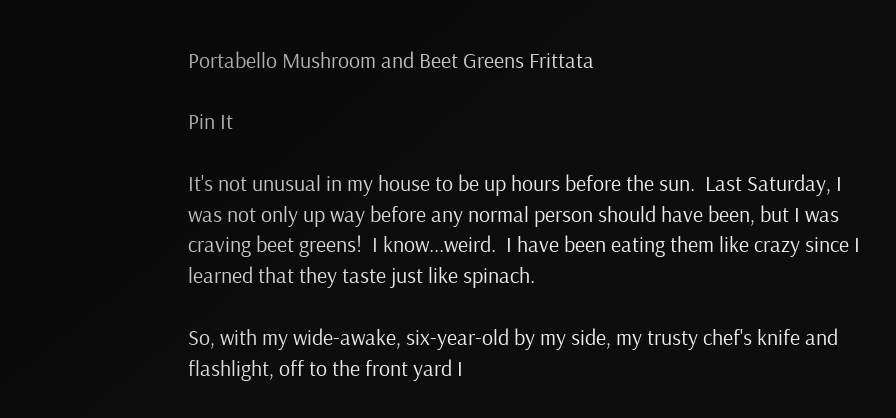Portabello Mushroom and Beet Greens Frittata

Pin It

It's not unusual in my house to be up hours before the sun.  Last Saturday, I was not only up way before any normal person should have been, but I was craving beet greens!  I know...weird.  I have been eating them like crazy since I learned that they taste just like spinach.

So, with my wide-awake, six-year-old by my side, my trusty chef's knife and flashlight, off to the front yard I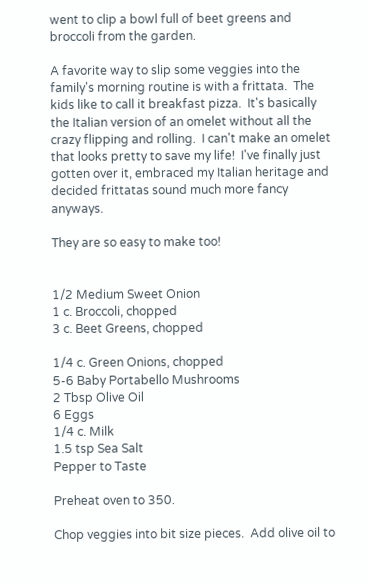went to clip a bowl full of beet greens and broccoli from the garden.

A favorite way to slip some veggies into the family's morning routine is with a frittata.  The kids like to call it breakfast pizza.  It's basically the Italian version of an omelet without all the crazy flipping and rolling.  I can't make an omelet that looks pretty to save my life!  I've finally just gotten over it, embraced my Italian heritage and decided frittatas sound much more fancy anyways.

They are so easy to make too!


1/2 Medium Sweet Onion
1 c. Broccoli, chopped
3 c. Beet Greens, chopped

1/4 c. Green Onions, chopped
5-6 Baby Portabello Mushrooms
2 Tbsp Olive Oil
6 Eggs
1/4 c. Milk
1.5 tsp Sea Salt
Pepper to Taste

Preheat oven to 350.

Chop veggies into bit size pieces.  Add olive oil to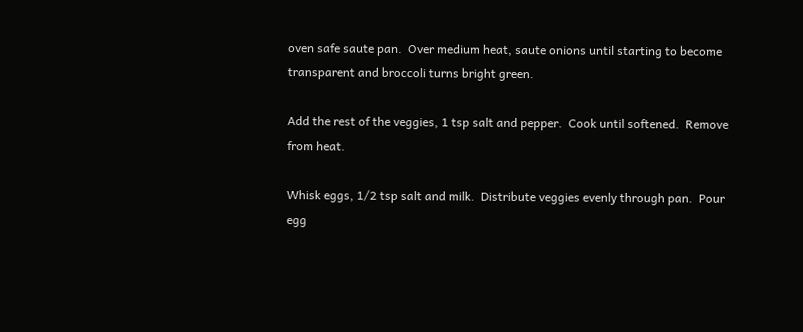oven safe saute pan.  Over medium heat, saute onions until starting to become transparent and broccoli turns bright green.

Add the rest of the veggies, 1 tsp salt and pepper.  Cook until softened.  Remove from heat.

Whisk eggs, 1/2 tsp salt and milk.  Distribute veggies evenly through pan.  Pour egg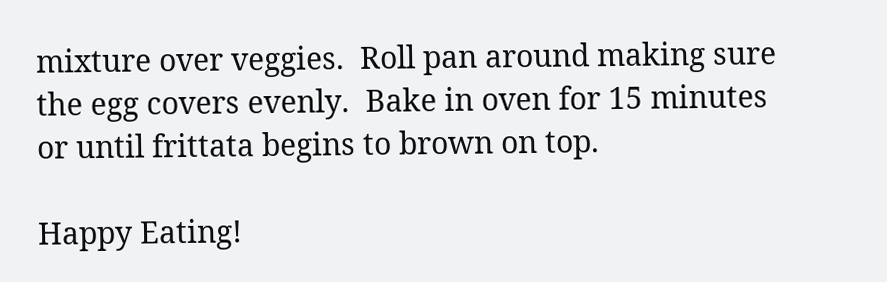mixture over veggies.  Roll pan around making sure the egg covers evenly.  Bake in oven for 15 minutes or until frittata begins to brown on top.

Happy Eating!